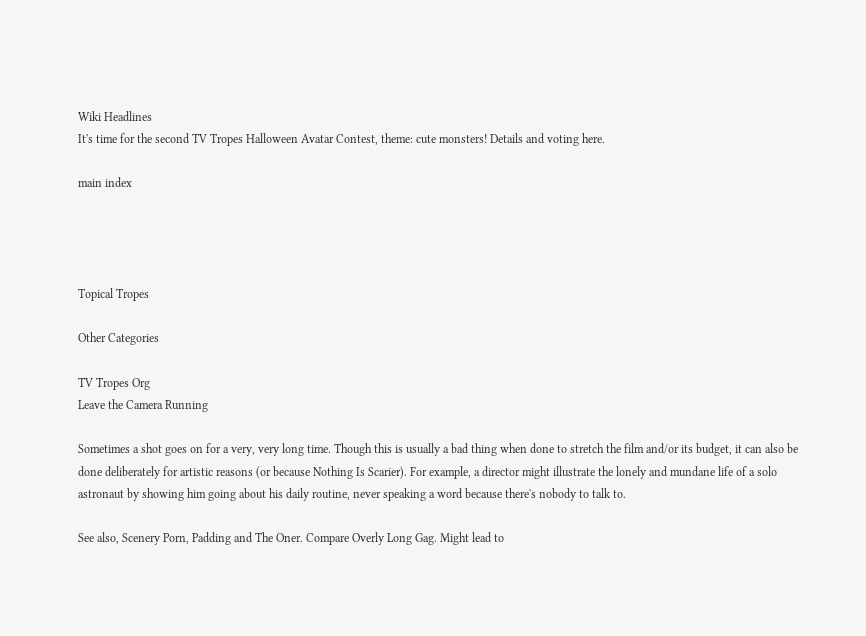Wiki Headlines
It's time for the second TV Tropes Halloween Avatar Contest, theme: cute monsters! Details and voting here.

main index




Topical Tropes

Other Categories

TV Tropes Org
Leave the Camera Running

Sometimes a shot goes on for a very, very long time. Though this is usually a bad thing when done to stretch the film and/or its budget, it can also be done deliberately for artistic reasons (or because Nothing Is Scarier). For example, a director might illustrate the lonely and mundane life of a solo astronaut by showing him going about his daily routine, never speaking a word because there's nobody to talk to.

See also, Scenery Porn, Padding and The Oner. Compare Overly Long Gag. Might lead to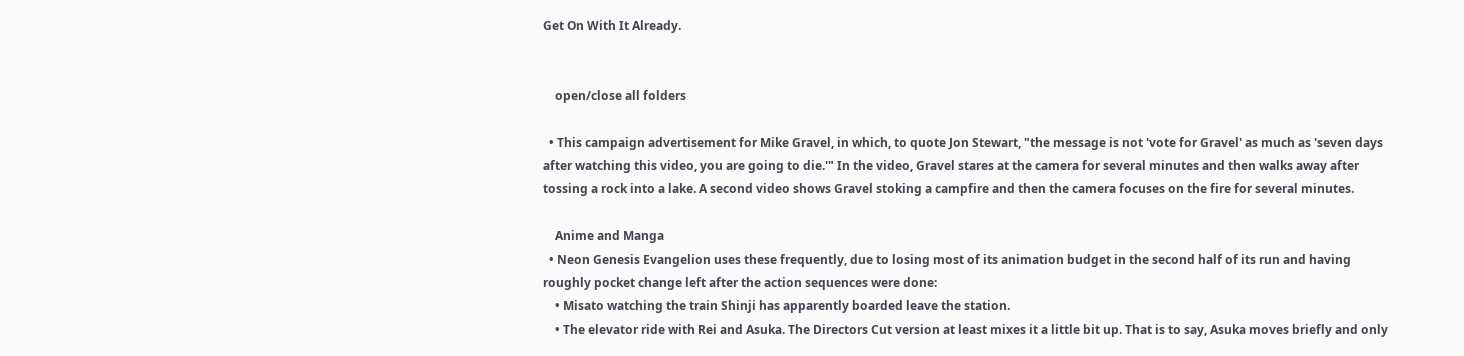Get On With It Already.


    open/close all folders

  • This campaign advertisement for Mike Gravel, in which, to quote Jon Stewart, "the message is not 'vote for Gravel' as much as 'seven days after watching this video, you are going to die.'" In the video, Gravel stares at the camera for several minutes and then walks away after tossing a rock into a lake. A second video shows Gravel stoking a campfire and then the camera focuses on the fire for several minutes.

    Anime and Manga
  • Neon Genesis Evangelion uses these frequently, due to losing most of its animation budget in the second half of its run and having roughly pocket change left after the action sequences were done:
    • Misato watching the train Shinji has apparently boarded leave the station.
    • The elevator ride with Rei and Asuka. The Directors Cut version at least mixes it a little bit up. That is to say, Asuka moves briefly and only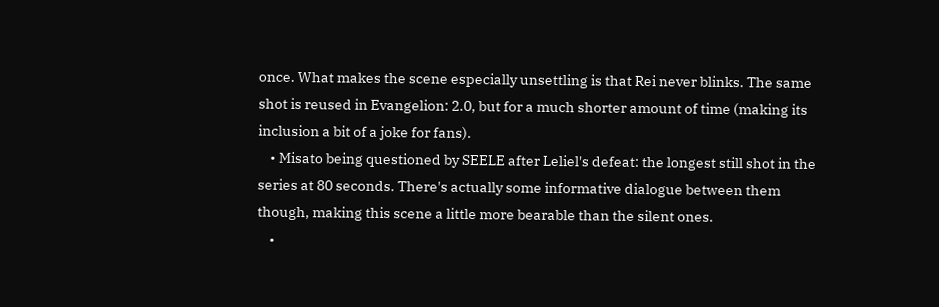once. What makes the scene especially unsettling is that Rei never blinks. The same shot is reused in Evangelion: 2.0, but for a much shorter amount of time (making its inclusion a bit of a joke for fans).
    • Misato being questioned by SEELE after Leliel's defeat: the longest still shot in the series at 80 seconds. There's actually some informative dialogue between them though, making this scene a little more bearable than the silent ones.
    •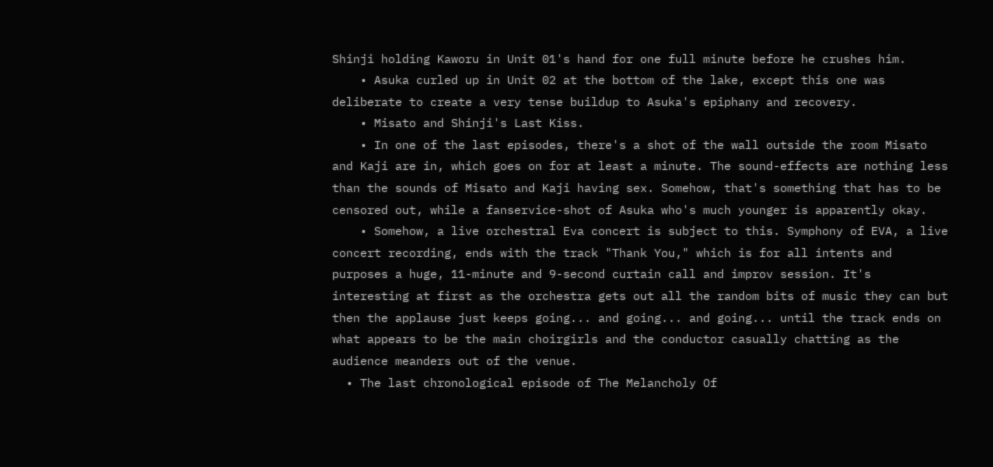Shinji holding Kaworu in Unit 01's hand for one full minute before he crushes him.
    • Asuka curled up in Unit 02 at the bottom of the lake, except this one was deliberate to create a very tense buildup to Asuka's epiphany and recovery.
    • Misato and Shinji's Last Kiss.
    • In one of the last episodes, there's a shot of the wall outside the room Misato and Kaji are in, which goes on for at least a minute. The sound-effects are nothing less than the sounds of Misato and Kaji having sex. Somehow, that's something that has to be censored out, while a fanservice-shot of Asuka who's much younger is apparently okay.
    • Somehow, a live orchestral Eva concert is subject to this. Symphony of EVA, a live concert recording, ends with the track "Thank You," which is for all intents and purposes a huge, 11-minute and 9-second curtain call and improv session. It's interesting at first as the orchestra gets out all the random bits of music they can but then the applause just keeps going... and going... and going... until the track ends on what appears to be the main choirgirls and the conductor casually chatting as the audience meanders out of the venue.
  • The last chronological episode of The Melancholy Of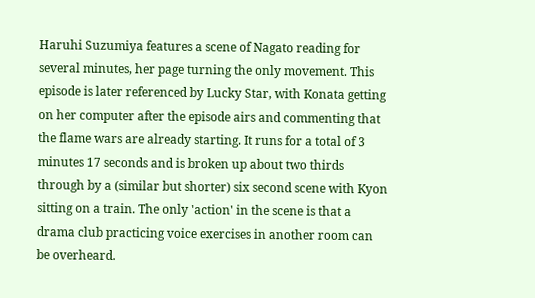Haruhi Suzumiya features a scene of Nagato reading for several minutes, her page turning the only movement. This episode is later referenced by Lucky Star, with Konata getting on her computer after the episode airs and commenting that the flame wars are already starting. It runs for a total of 3 minutes 17 seconds and is broken up about two thirds through by a (similar but shorter) six second scene with Kyon sitting on a train. The only 'action' in the scene is that a drama club practicing voice exercises in another room can be overheard.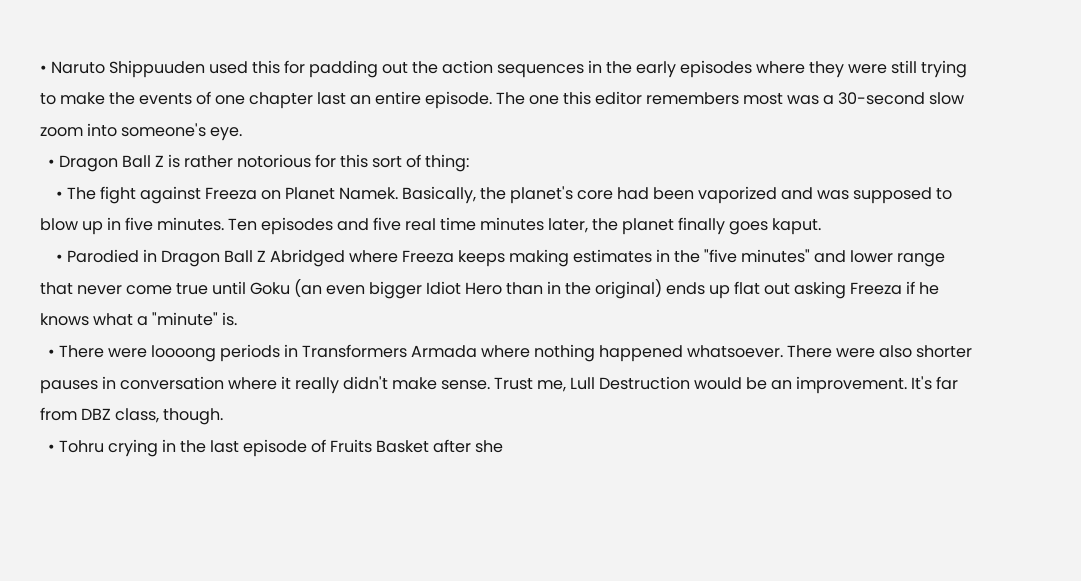• Naruto Shippuuden used this for padding out the action sequences in the early episodes where they were still trying to make the events of one chapter last an entire episode. The one this editor remembers most was a 30-second slow zoom into someone's eye.
  • Dragon Ball Z is rather notorious for this sort of thing:
    • The fight against Freeza on Planet Namek. Basically, the planet's core had been vaporized and was supposed to blow up in five minutes. Ten episodes and five real time minutes later, the planet finally goes kaput.
    • Parodied in Dragon Ball Z Abridged where Freeza keeps making estimates in the "five minutes" and lower range that never come true until Goku (an even bigger Idiot Hero than in the original) ends up flat out asking Freeza if he knows what a "minute" is.
  • There were loooong periods in Transformers Armada where nothing happened whatsoever. There were also shorter pauses in conversation where it really didn't make sense. Trust me, Lull Destruction would be an improvement. It's far from DBZ class, though.
  • Tohru crying in the last episode of Fruits Basket after she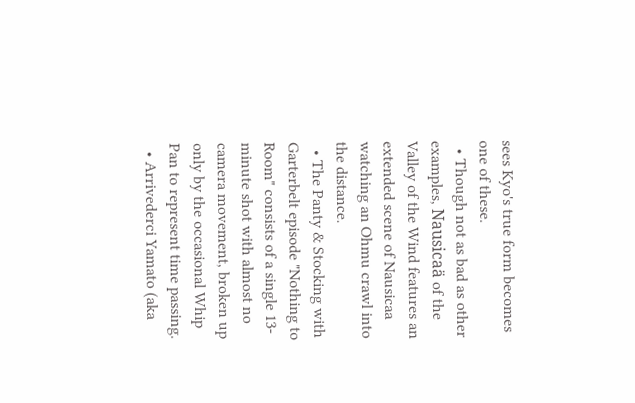sees Kyo's true form becomes one of these.
  • Though not as bad as other examples, Nausicaä of the Valley of the Wind features an extended scene of Nausicaa watching an Ohmu crawl into the distance.
  • The Panty & Stocking with Garterbelt episode "Nothing to Room" consists of a single 13-minute shot with almost no camera movement, broken up only by the occasional Whip Pan to represent time passing.
  • Arrivederci Yamato (aka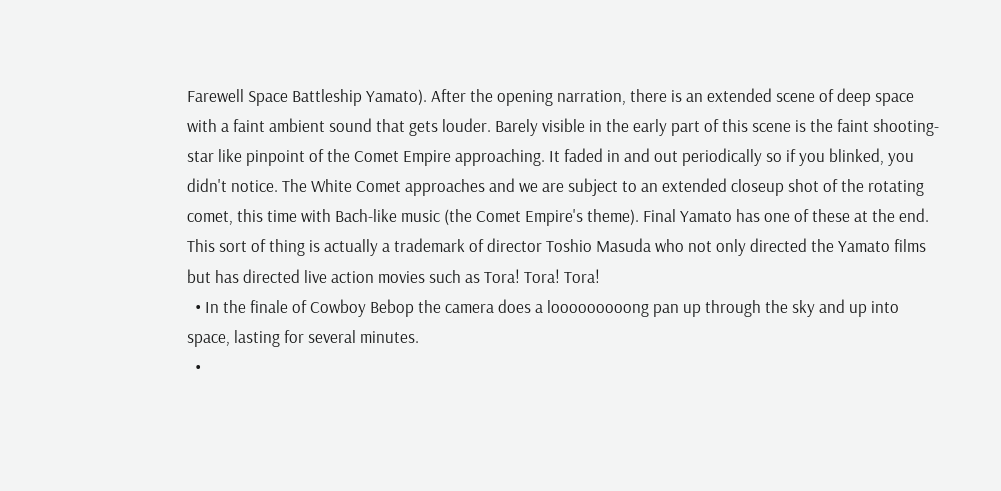Farewell Space Battleship Yamato). After the opening narration, there is an extended scene of deep space with a faint ambient sound that gets louder. Barely visible in the early part of this scene is the faint shooting-star like pinpoint of the Comet Empire approaching. It faded in and out periodically so if you blinked, you didn't notice. The White Comet approaches and we are subject to an extended closeup shot of the rotating comet, this time with Bach-like music (the Comet Empire's theme). Final Yamato has one of these at the end. This sort of thing is actually a trademark of director Toshio Masuda who not only directed the Yamato films but has directed live action movies such as Tora! Tora! Tora!
  • In the finale of Cowboy Bebop the camera does a looooooooong pan up through the sky and up into space, lasting for several minutes.
  •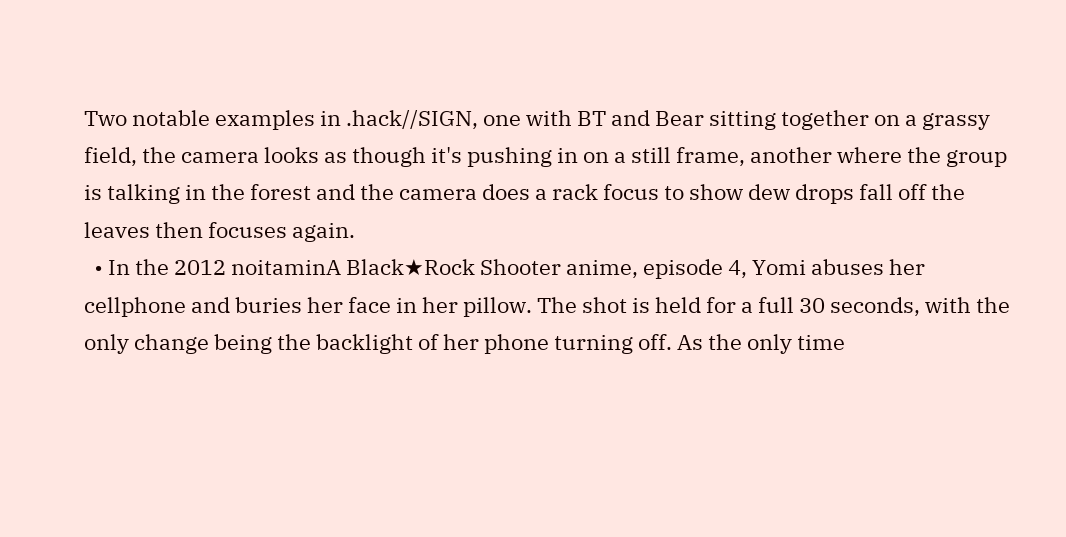Two notable examples in .hack//SIGN, one with BT and Bear sitting together on a grassy field, the camera looks as though it's pushing in on a still frame, another where the group is talking in the forest and the camera does a rack focus to show dew drops fall off the leaves then focuses again.
  • In the 2012 noitaminA Black★Rock Shooter anime, episode 4, Yomi abuses her cellphone and buries her face in her pillow. The shot is held for a full 30 seconds, with the only change being the backlight of her phone turning off. As the only time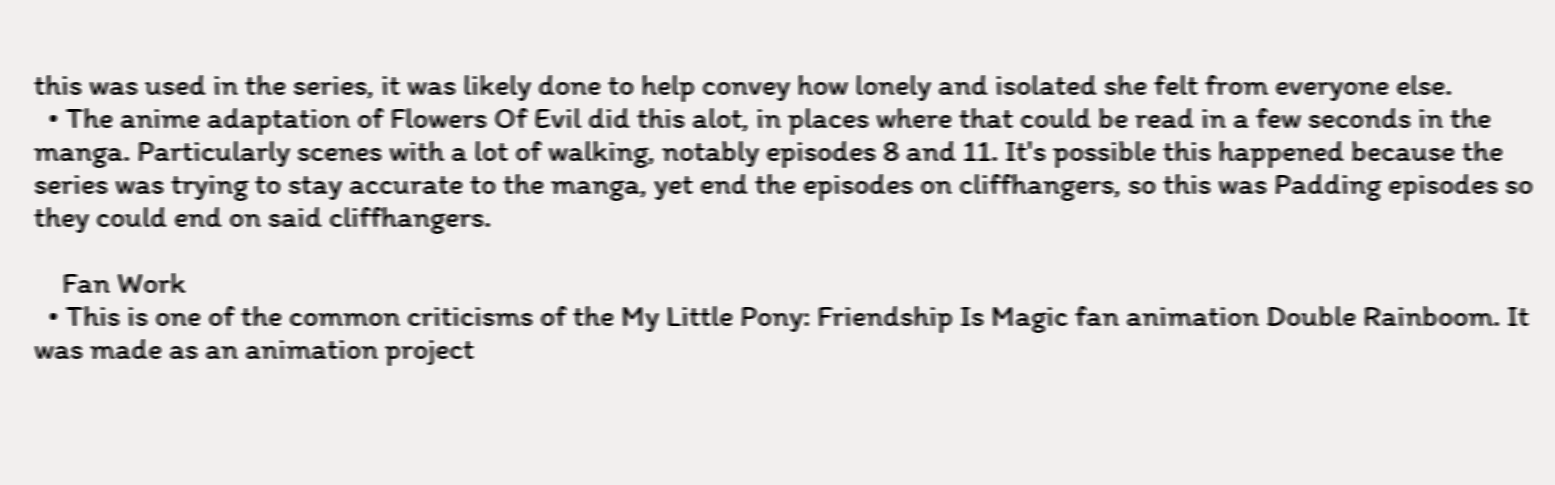this was used in the series, it was likely done to help convey how lonely and isolated she felt from everyone else.
  • The anime adaptation of Flowers Of Evil did this alot, in places where that could be read in a few seconds in the manga. Particularly scenes with a lot of walking, notably episodes 8 and 11. It's possible this happened because the series was trying to stay accurate to the manga, yet end the episodes on cliffhangers, so this was Padding episodes so they could end on said cliffhangers.

    Fan Work
  • This is one of the common criticisms of the My Little Pony: Friendship Is Magic fan animation Double Rainboom. It was made as an animation project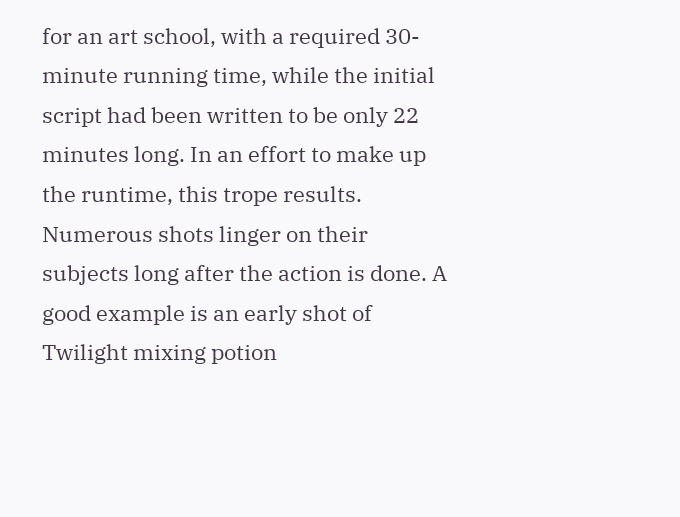for an art school, with a required 30-minute running time, while the initial script had been written to be only 22 minutes long. In an effort to make up the runtime, this trope results. Numerous shots linger on their subjects long after the action is done. A good example is an early shot of Twilight mixing potion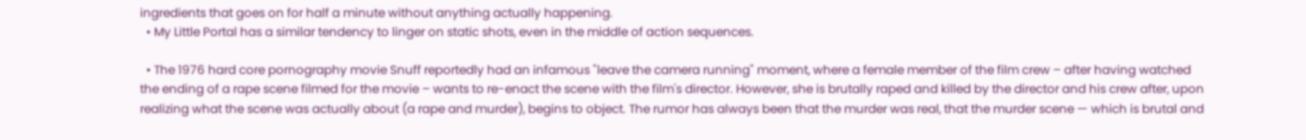ingredients that goes on for half a minute without anything actually happening.
  • My Little Portal has a similar tendency to linger on static shots, even in the middle of action sequences.

  • The 1976 hard core pornography movie Snuff reportedly had an infamous "leave the camera running" moment, where a female member of the film crew – after having watched the ending of a rape scene filmed for the movie – wants to re-enact the scene with the film's director. However, she is brutally raped and killed by the director and his crew after, upon realizing what the scene was actually about (a rape and murder), begins to object. The rumor has always been that the murder was real, that the murder scene — which is brutal and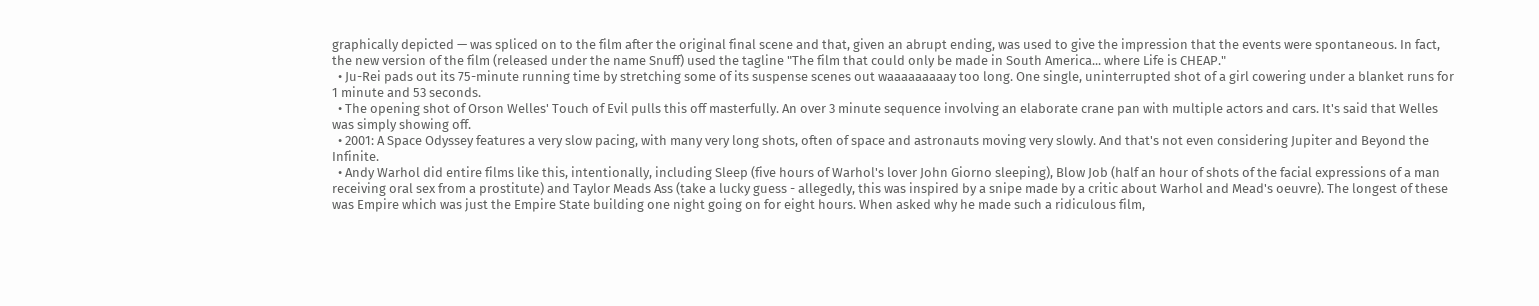graphically depicted — was spliced on to the film after the original final scene and that, given an abrupt ending, was used to give the impression that the events were spontaneous. In fact, the new version of the film (released under the name Snuff) used the tagline "The film that could only be made in South America... where Life is CHEAP."
  • Ju-Rei pads out its 75-minute running time by stretching some of its suspense scenes out waaaaaaaaay too long. One single, uninterrupted shot of a girl cowering under a blanket runs for 1 minute and 53 seconds.
  • The opening shot of Orson Welles' Touch of Evil pulls this off masterfully. An over 3 minute sequence involving an elaborate crane pan with multiple actors and cars. It's said that Welles was simply showing off.
  • 2001: A Space Odyssey features a very slow pacing, with many very long shots, often of space and astronauts moving very slowly. And that's not even considering Jupiter and Beyond the Infinite.
  • Andy Warhol did entire films like this, intentionally, including Sleep (five hours of Warhol's lover John Giorno sleeping), Blow Job (half an hour of shots of the facial expressions of a man receiving oral sex from a prostitute) and Taylor Meads Ass (take a lucky guess - allegedly, this was inspired by a snipe made by a critic about Warhol and Mead's oeuvre). The longest of these was Empire which was just the Empire State building one night going on for eight hours. When asked why he made such a ridiculous film,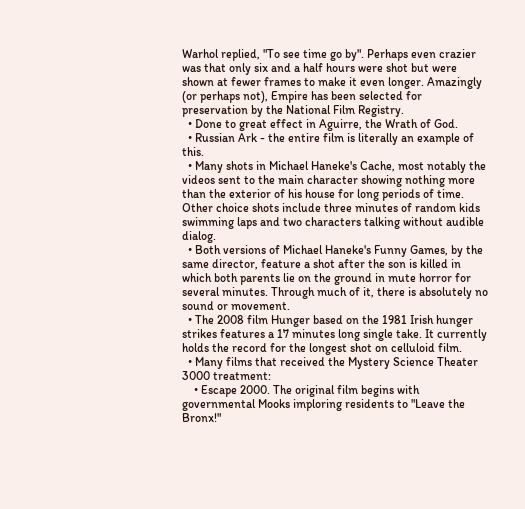Warhol replied, "To see time go by". Perhaps even crazier was that only six and a half hours were shot but were shown at fewer frames to make it even longer. Amazingly (or perhaps not), Empire has been selected for preservation by the National Film Registry.
  • Done to great effect in Aguirre, the Wrath of God.
  • Russian Ark - the entire film is literally an example of this.
  • Many shots in Michael Haneke's Cache, most notably the videos sent to the main character showing nothing more than the exterior of his house for long periods of time. Other choice shots include three minutes of random kids swimming laps and two characters talking without audible dialog.
  • Both versions of Michael Haneke's Funny Games, by the same director, feature a shot after the son is killed in which both parents lie on the ground in mute horror for several minutes. Through much of it, there is absolutely no sound or movement.
  • The 2008 film Hunger based on the 1981 Irish hunger strikes features a 17 minutes long single take. It currently holds the record for the longest shot on celluloid film.
  • Many films that received the Mystery Science Theater 3000 treatment:
    • Escape 2000. The original film begins with governmental Mooks imploring residents to "Leave the Bronx!"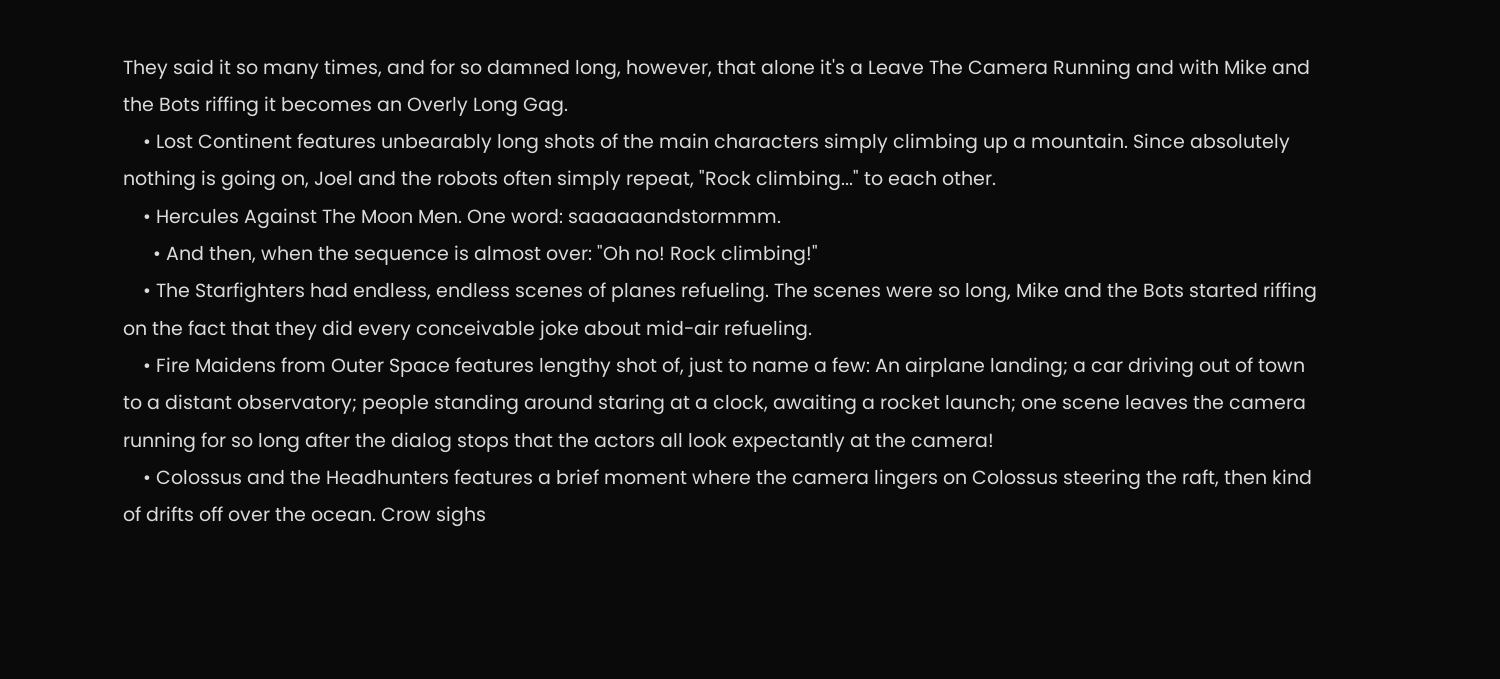They said it so many times, and for so damned long, however, that alone it's a Leave The Camera Running and with Mike and the Bots riffing it becomes an Overly Long Gag.
    • Lost Continent features unbearably long shots of the main characters simply climbing up a mountain. Since absolutely nothing is going on, Joel and the robots often simply repeat, "Rock climbing..." to each other.
    • Hercules Against The Moon Men. One word: saaaaaandstormmm.
      • And then, when the sequence is almost over: "Oh no! Rock climbing!"
    • The Starfighters had endless, endless scenes of planes refueling. The scenes were so long, Mike and the Bots started riffing on the fact that they did every conceivable joke about mid-air refueling.
    • Fire Maidens from Outer Space features lengthy shot of, just to name a few: An airplane landing; a car driving out of town to a distant observatory; people standing around staring at a clock, awaiting a rocket launch; one scene leaves the camera running for so long after the dialog stops that the actors all look expectantly at the camera!
    • Colossus and the Headhunters features a brief moment where the camera lingers on Colossus steering the raft, then kind of drifts off over the ocean. Crow sighs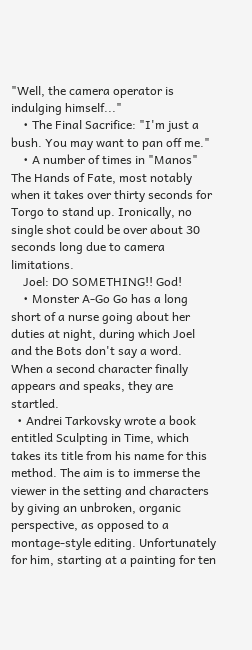"Well, the camera operator is indulging himself..."
    • The Final Sacrifice: "I'm just a bush. You may want to pan off me."
    • A number of times in "Manos" The Hands of Fate, most notably when it takes over thirty seconds for Torgo to stand up. Ironically, no single shot could be over about 30 seconds long due to camera limitations.
    Joel: DO SOMETHING!! God!
    • Monster A-Go Go has a long short of a nurse going about her duties at night, during which Joel and the Bots don't say a word. When a second character finally appears and speaks, they are startled.
  • Andrei Tarkovsky wrote a book entitled Sculpting in Time, which takes its title from his name for this method. The aim is to immerse the viewer in the setting and characters by giving an unbroken, organic perspective, as opposed to a montage-style editing. Unfortunately for him, starting at a painting for ten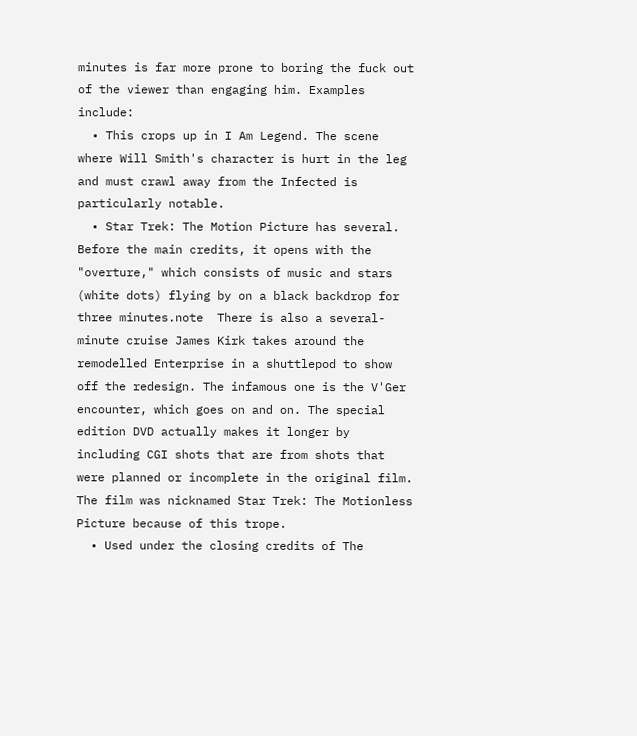minutes is far more prone to boring the fuck out of the viewer than engaging him. Examples include:
  • This crops up in I Am Legend. The scene where Will Smith's character is hurt in the leg and must crawl away from the Infected is particularly notable.
  • Star Trek: The Motion Picture has several. Before the main credits, it opens with the "overture," which consists of music and stars (white dots) flying by on a black backdrop for three minutes.note  There is also a several-minute cruise James Kirk takes around the remodelled Enterprise in a shuttlepod to show off the redesign. The infamous one is the V'Ger encounter, which goes on and on. The special edition DVD actually makes it longer by including CGI shots that are from shots that were planned or incomplete in the original film. The film was nicknamed Star Trek: The Motionless Picture because of this trope.
  • Used under the closing credits of The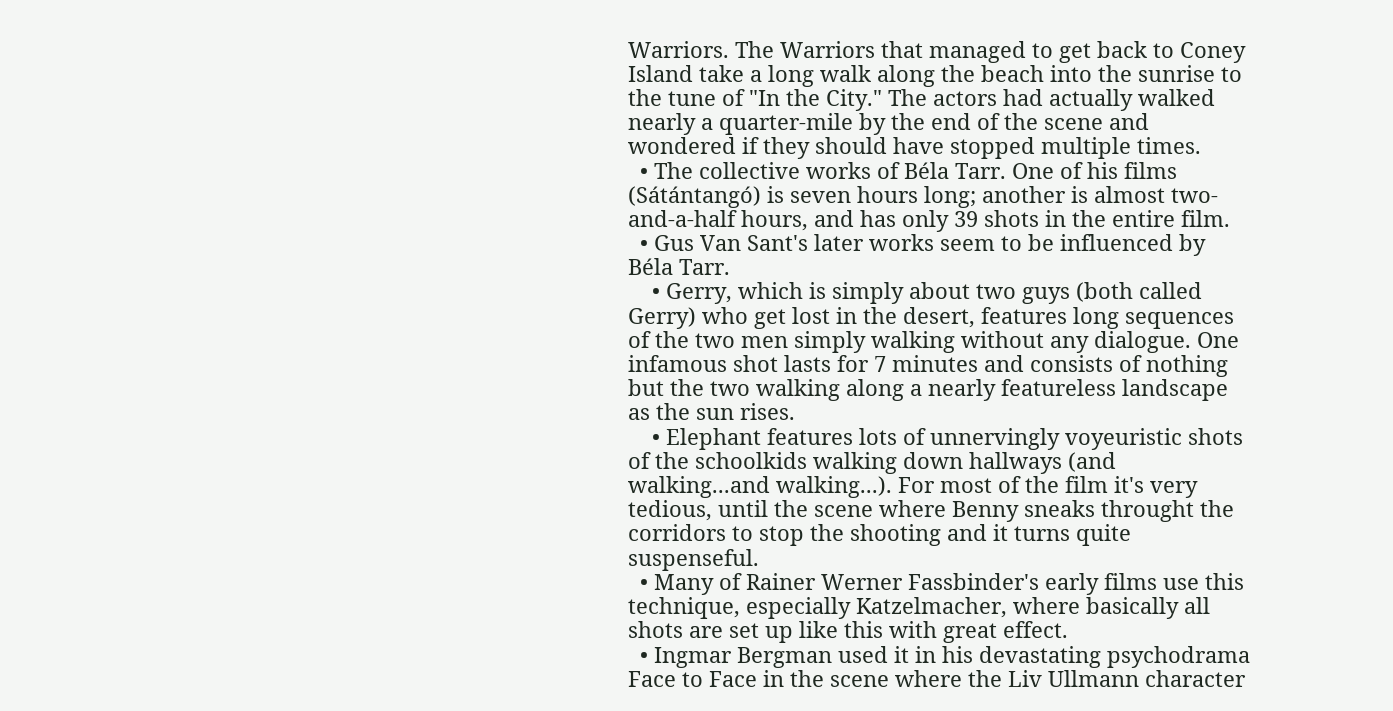Warriors. The Warriors that managed to get back to Coney Island take a long walk along the beach into the sunrise to the tune of "In the City." The actors had actually walked nearly a quarter-mile by the end of the scene and wondered if they should have stopped multiple times.
  • The collective works of Béla Tarr. One of his films (Sátántangó) is seven hours long; another is almost two-and-a-half hours, and has only 39 shots in the entire film.
  • Gus Van Sant's later works seem to be influenced by Béla Tarr.
    • Gerry, which is simply about two guys (both called Gerry) who get lost in the desert, features long sequences of the two men simply walking without any dialogue. One infamous shot lasts for 7 minutes and consists of nothing but the two walking along a nearly featureless landscape as the sun rises.
    • Elephant features lots of unnervingly voyeuristic shots of the schoolkids walking down hallways (and walking...and walking...). For most of the film it's very tedious, until the scene where Benny sneaks throught the corridors to stop the shooting and it turns quite suspenseful.
  • Many of Rainer Werner Fassbinder's early films use this technique, especially Katzelmacher, where basically all shots are set up like this with great effect.
  • Ingmar Bergman used it in his devastating psychodrama Face to Face in the scene where the Liv Ullmann character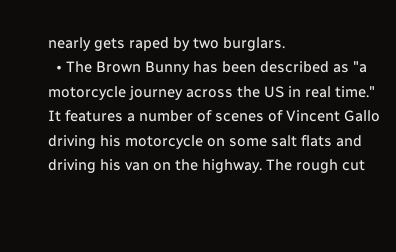nearly gets raped by two burglars.
  • The Brown Bunny has been described as "a motorcycle journey across the US in real time." It features a number of scenes of Vincent Gallo driving his motorcycle on some salt flats and driving his van on the highway. The rough cut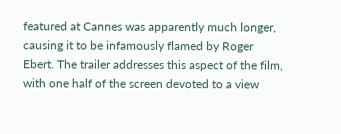featured at Cannes was apparently much longer, causing it to be infamously flamed by Roger Ebert. The trailer addresses this aspect of the film, with one half of the screen devoted to a view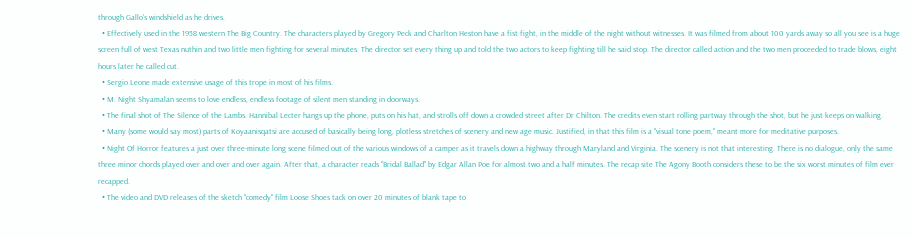through Gallo's windshield as he drives.
  • Effectively used in the 1958 western The Big Country. The characters played by Gregory Peck and Charlton Heston have a fist fight, in the middle of the night without witnesses. It was filmed from about 100 yards away so all you see is a huge screen full of west Texas nuthin and two little men fighting for several minutes. The director set every thing up and told the two actors to keep fighting till he said stop. The director called action and the two men proceeded to trade blows, eight hours later he called cut.
  • Sergio Leone made extensive usage of this trope in most of his films.
  • M. Night Shyamalan seems to love endless, endless footage of silent men standing in doorways.
  • The final shot of The Silence of the Lambs. Hannibal Lecter hangs up the phone, puts on his hat, and strolls off down a crowded street after Dr Chilton. The credits even start rolling partway through the shot, but he just keeps on walking.
  • Many (some would say most) parts of Koyaanisqatsi are accused of basically being long, plotless stretches of scenery and new age music. Justified, in that this film is a "visual tone poem," meant more for meditative purposes.
  • Night Of Horror features a just over three-minute long scene filmed out of the various windows of a camper as it travels down a highway through Maryland and Virginia. The scenery is not that interesting. There is no dialogue, only the same three minor chords played over and over and over again. After that, a character reads "Bridal Ballad" by Edgar Allan Poe for almost two and a half minutes. The recap site The Agony Booth considers these to be the six worst minutes of film ever recapped.
  • The video and DVD releases of the sketch "comedy" film Loose Shoes tack on over 20 minutes of blank tape to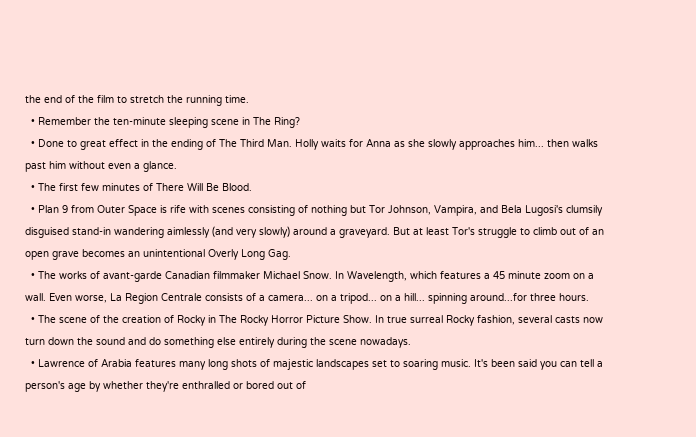the end of the film to stretch the running time.
  • Remember the ten-minute sleeping scene in The Ring?
  • Done to great effect in the ending of The Third Man. Holly waits for Anna as she slowly approaches him... then walks past him without even a glance.
  • The first few minutes of There Will Be Blood.
  • Plan 9 from Outer Space is rife with scenes consisting of nothing but Tor Johnson, Vampira, and Bela Lugosi's clumsily disguised stand-in wandering aimlessly (and very slowly) around a graveyard. But at least Tor's struggle to climb out of an open grave becomes an unintentional Overly Long Gag.
  • The works of avant-garde Canadian filmmaker Michael Snow. In Wavelength, which features a 45 minute zoom on a wall. Even worse, La Region Centrale consists of a camera... on a tripod... on a hill... spinning around...for three hours.
  • The scene of the creation of Rocky in The Rocky Horror Picture Show. In true surreal Rocky fashion, several casts now turn down the sound and do something else entirely during the scene nowadays.
  • Lawrence of Arabia features many long shots of majestic landscapes set to soaring music. It's been said you can tell a person's age by whether they're enthralled or bored out of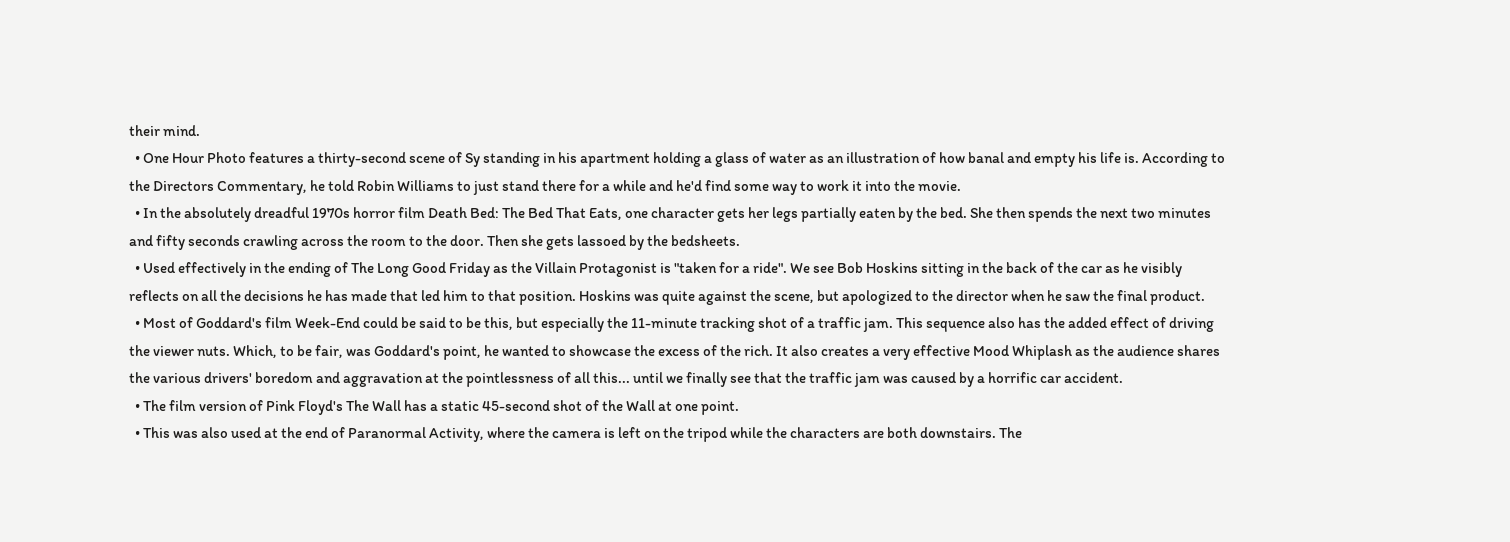their mind.
  • One Hour Photo features a thirty-second scene of Sy standing in his apartment holding a glass of water as an illustration of how banal and empty his life is. According to the Directors Commentary, he told Robin Williams to just stand there for a while and he'd find some way to work it into the movie.
  • In the absolutely dreadful 1970s horror film Death Bed: The Bed That Eats, one character gets her legs partially eaten by the bed. She then spends the next two minutes and fifty seconds crawling across the room to the door. Then she gets lassoed by the bedsheets.
  • Used effectively in the ending of The Long Good Friday as the Villain Protagonist is "taken for a ride". We see Bob Hoskins sitting in the back of the car as he visibly reflects on all the decisions he has made that led him to that position. Hoskins was quite against the scene, but apologized to the director when he saw the final product.
  • Most of Goddard's film Week-End could be said to be this, but especially the 11-minute tracking shot of a traffic jam. This sequence also has the added effect of driving the viewer nuts. Which, to be fair, was Goddard's point, he wanted to showcase the excess of the rich. It also creates a very effective Mood Whiplash as the audience shares the various drivers' boredom and aggravation at the pointlessness of all this... until we finally see that the traffic jam was caused by a horrific car accident.
  • The film version of Pink Floyd's The Wall has a static 45-second shot of the Wall at one point.
  • This was also used at the end of Paranormal Activity, where the camera is left on the tripod while the characters are both downstairs. The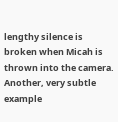lengthy silence is broken when Micah is thrown into the camera. Another, very subtle example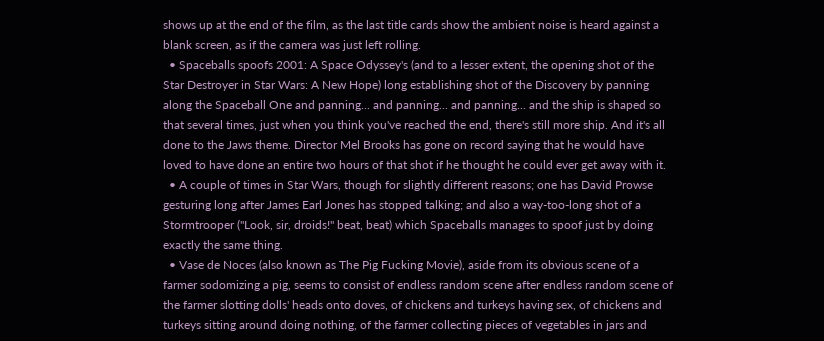shows up at the end of the film, as the last title cards show the ambient noise is heard against a blank screen, as if the camera was just left rolling.
  • Spaceballs spoofs 2001: A Space Odyssey's (and to a lesser extent, the opening shot of the Star Destroyer in Star Wars: A New Hope) long establishing shot of the Discovery by panning along the Spaceball One and panning... and panning... and panning... and the ship is shaped so that several times, just when you think you've reached the end, there's still more ship. And it's all done to the Jaws theme. Director Mel Brooks has gone on record saying that he would have loved to have done an entire two hours of that shot if he thought he could ever get away with it.
  • A couple of times in Star Wars, though for slightly different reasons; one has David Prowse gesturing long after James Earl Jones has stopped talking; and also a way-too-long shot of a Stormtrooper ("Look, sir, droids!" beat, beat) which Spaceballs manages to spoof just by doing exactly the same thing.
  • Vase de Noces (also known as The Pig Fucking Movie), aside from its obvious scene of a farmer sodomizing a pig, seems to consist of endless random scene after endless random scene of the farmer slotting dolls' heads onto doves, of chickens and turkeys having sex, of chickens and turkeys sitting around doing nothing, of the farmer collecting pieces of vegetables in jars and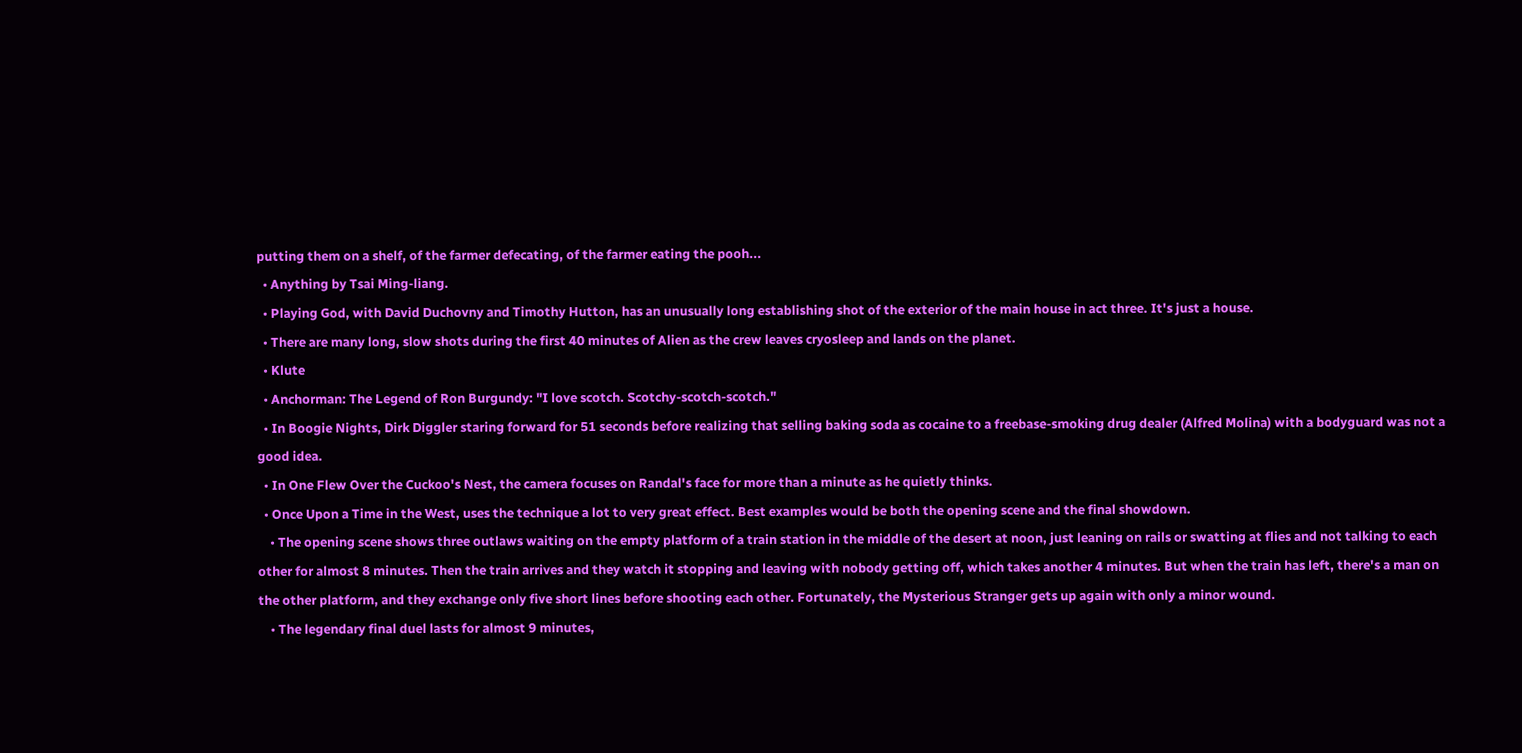putting them on a shelf, of the farmer defecating, of the farmer eating the pooh...
  • Anything by Tsai Ming-liang.
  • Playing God, with David Duchovny and Timothy Hutton, has an unusually long establishing shot of the exterior of the main house in act three. It's just a house.
  • There are many long, slow shots during the first 40 minutes of Alien as the crew leaves cryosleep and lands on the planet.
  • Klute
  • Anchorman: The Legend of Ron Burgundy: "I love scotch. Scotchy-scotch-scotch."
  • In Boogie Nights, Dirk Diggler staring forward for 51 seconds before realizing that selling baking soda as cocaine to a freebase-smoking drug dealer (Alfred Molina) with a bodyguard was not a good idea.
  • In One Flew Over the Cuckoo's Nest, the camera focuses on Randal's face for more than a minute as he quietly thinks.
  • Once Upon a Time in the West, uses the technique a lot to very great effect. Best examples would be both the opening scene and the final showdown.
    • The opening scene shows three outlaws waiting on the empty platform of a train station in the middle of the desert at noon, just leaning on rails or swatting at flies and not talking to each other for almost 8 minutes. Then the train arrives and they watch it stopping and leaving with nobody getting off, which takes another 4 minutes. But when the train has left, there's a man on the other platform, and they exchange only five short lines before shooting each other. Fortunately, the Mysterious Stranger gets up again with only a minor wound.
    • The legendary final duel lasts for almost 9 minutes,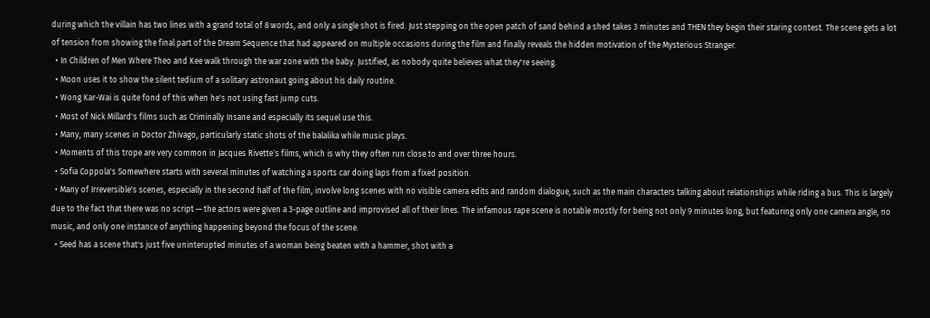during which the villain has two lines with a grand total of 8 words, and only a single shot is fired. Just stepping on the open patch of sand behind a shed takes 3 minutes and THEN they begin their staring contest. The scene gets a lot of tension from showing the final part of the Dream Sequence that had appeared on multiple occasions during the film and finally reveals the hidden motivation of the Mysterious Stranger.
  • In Children of Men Where Theo and Kee walk through the war zone with the baby. Justified, as nobody quite believes what they're seeing.
  • Moon uses it to show the silent tedium of a solitary astronaut going about his daily routine.
  • Wong Kar-Wai is quite fond of this when he's not using fast jump cuts.
  • Most of Nick Millard's films such as Criminally Insane and especially its sequel use this.
  • Many, many scenes in Doctor Zhivago, particularly static shots of the balalika while music plays.
  • Moments of this trope are very common in Jacques Rivette`s films, which is why they often run close to and over three hours.
  • Sofia Coppola's Somewhere starts with several minutes of watching a sports car doing laps from a fixed position.
  • Many of Irreversible's scenes, especially in the second half of the film, involve long scenes with no visible camera edits and random dialogue, such as the main characters talking about relationships while riding a bus. This is largely due to the fact that there was no script — the actors were given a 3-page outline and improvised all of their lines. The infamous rape scene is notable mostly for being not only 9 minutes long, but featuring only one camera angle, no music, and only one instance of anything happening beyond the focus of the scene.
  • Seed has a scene that's just five uninterupted minutes of a woman being beaten with a hammer, shot with a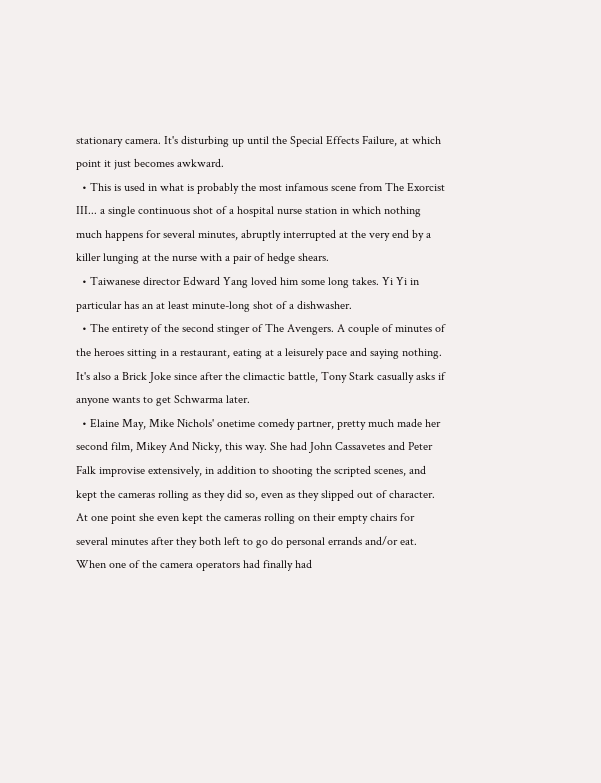stationary camera. It's disturbing up until the Special Effects Failure, at which point it just becomes awkward.
  • This is used in what is probably the most infamous scene from The Exorcist III... a single continuous shot of a hospital nurse station in which nothing much happens for several minutes, abruptly interrupted at the very end by a killer lunging at the nurse with a pair of hedge shears.
  • Taiwanese director Edward Yang loved him some long takes. Yi Yi in particular has an at least minute-long shot of a dishwasher.
  • The entirety of the second stinger of The Avengers. A couple of minutes of the heroes sitting in a restaurant, eating at a leisurely pace and saying nothing. It's also a Brick Joke since after the climactic battle, Tony Stark casually asks if anyone wants to get Schwarma later.
  • Elaine May, Mike Nichols' onetime comedy partner, pretty much made her second film, Mikey And Nicky, this way. She had John Cassavetes and Peter Falk improvise extensively, in addition to shooting the scripted scenes, and kept the cameras rolling as they did so, even as they slipped out of character. At one point she even kept the cameras rolling on their empty chairs for several minutes after they both left to go do personal errands and/or eat. When one of the camera operators had finally had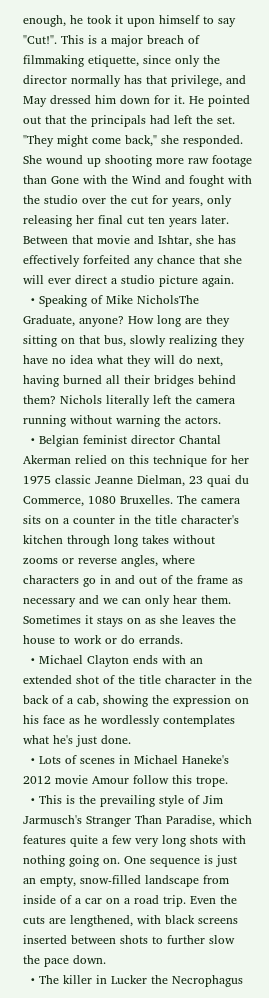enough, he took it upon himself to say "Cut!". This is a major breach of filmmaking etiquette, since only the director normally has that privilege, and May dressed him down for it. He pointed out that the principals had left the set. "They might come back," she responded. She wound up shooting more raw footage than Gone with the Wind and fought with the studio over the cut for years, only releasing her final cut ten years later. Between that movie and Ishtar, she has effectively forfeited any chance that she will ever direct a studio picture again.
  • Speaking of Mike NicholsThe Graduate, anyone? How long are they sitting on that bus, slowly realizing they have no idea what they will do next, having burned all their bridges behind them? Nichols literally left the camera running without warning the actors.
  • Belgian feminist director Chantal Akerman relied on this technique for her 1975 classic Jeanne Dielman, 23 quai du Commerce, 1080 Bruxelles. The camera sits on a counter in the title character's kitchen through long takes without zooms or reverse angles, where characters go in and out of the frame as necessary and we can only hear them. Sometimes it stays on as she leaves the house to work or do errands.
  • Michael Clayton ends with an extended shot of the title character in the back of a cab, showing the expression on his face as he wordlessly contemplates what he's just done.
  • Lots of scenes in Michael Haneke's 2012 movie Amour follow this trope.
  • This is the prevailing style of Jim Jarmusch's Stranger Than Paradise, which features quite a few very long shots with nothing going on. One sequence is just an empty, snow-filled landscape from inside of a car on a road trip. Even the cuts are lengthened, with black screens inserted between shots to further slow the pace down.
  • The killer in Lucker the Necrophagus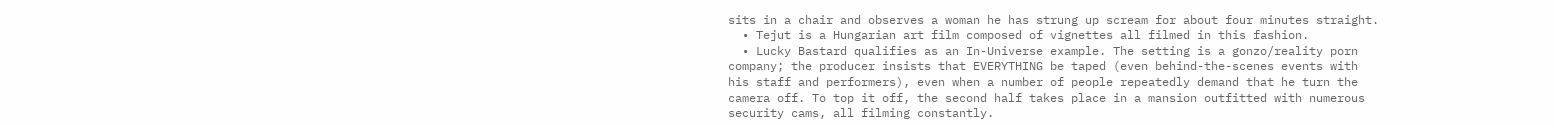sits in a chair and observes a woman he has strung up scream for about four minutes straight.
  • Tejut is a Hungarian art film composed of vignettes all filmed in this fashion.
  • Lucky Bastard qualifies as an In-Universe example. The setting is a gonzo/reality porn company; the producer insists that EVERYTHING be taped (even behind-the-scenes events with his staff and performers), even when a number of people repeatedly demand that he turn the camera off. To top it off, the second half takes place in a mansion outfitted with numerous security cams, all filming constantly.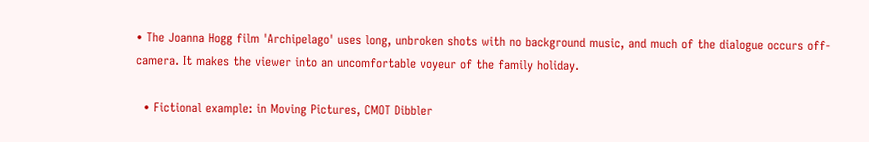• The Joanna Hogg film 'Archipelago' uses long, unbroken shots with no background music, and much of the dialogue occurs off-camera. It makes the viewer into an uncomfortable voyeur of the family holiday.

  • Fictional example: in Moving Pictures, CMOT Dibbler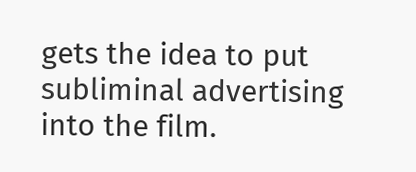gets the idea to put subliminal advertising into the film.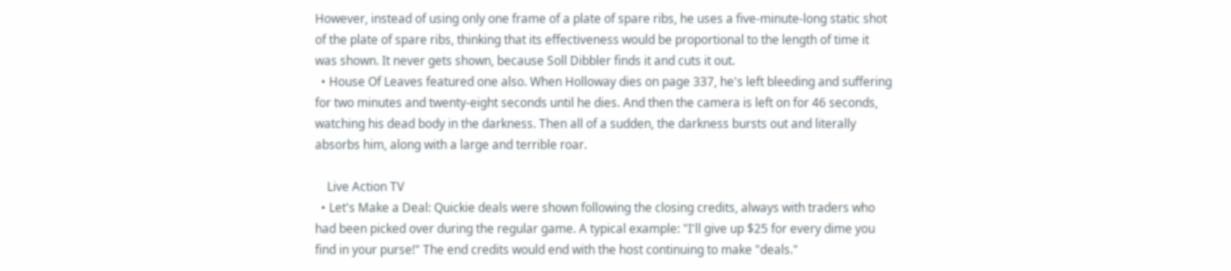However, instead of using only one frame of a plate of spare ribs, he uses a five-minute-long static shot of the plate of spare ribs, thinking that its effectiveness would be proportional to the length of time it was shown. It never gets shown, because Soll Dibbler finds it and cuts it out.
  • House Of Leaves featured one also. When Holloway dies on page 337, he's left bleeding and suffering for two minutes and twenty-eight seconds until he dies. And then the camera is left on for 46 seconds, watching his dead body in the darkness. Then all of a sudden, the darkness bursts out and literally absorbs him, along with a large and terrible roar.

    Live Action TV
  • Let's Make a Deal: Quickie deals were shown following the closing credits, always with traders who had been picked over during the regular game. A typical example: "I'll give up $25 for every dime you find in your purse!" The end credits would end with the host continuing to make "deals."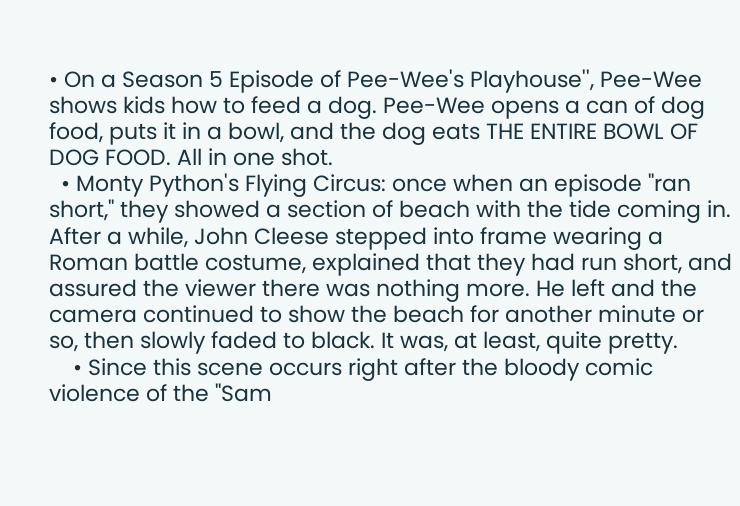• On a Season 5 Episode of Pee-Wee's Playhouse'', Pee-Wee shows kids how to feed a dog. Pee-Wee opens a can of dog food, puts it in a bowl, and the dog eats THE ENTIRE BOWL OF DOG FOOD. All in one shot.
  • Monty Python's Flying Circus: once when an episode "ran short," they showed a section of beach with the tide coming in. After a while, John Cleese stepped into frame wearing a Roman battle costume, explained that they had run short, and assured the viewer there was nothing more. He left and the camera continued to show the beach for another minute or so, then slowly faded to black. It was, at least, quite pretty.
    • Since this scene occurs right after the bloody comic violence of the "Sam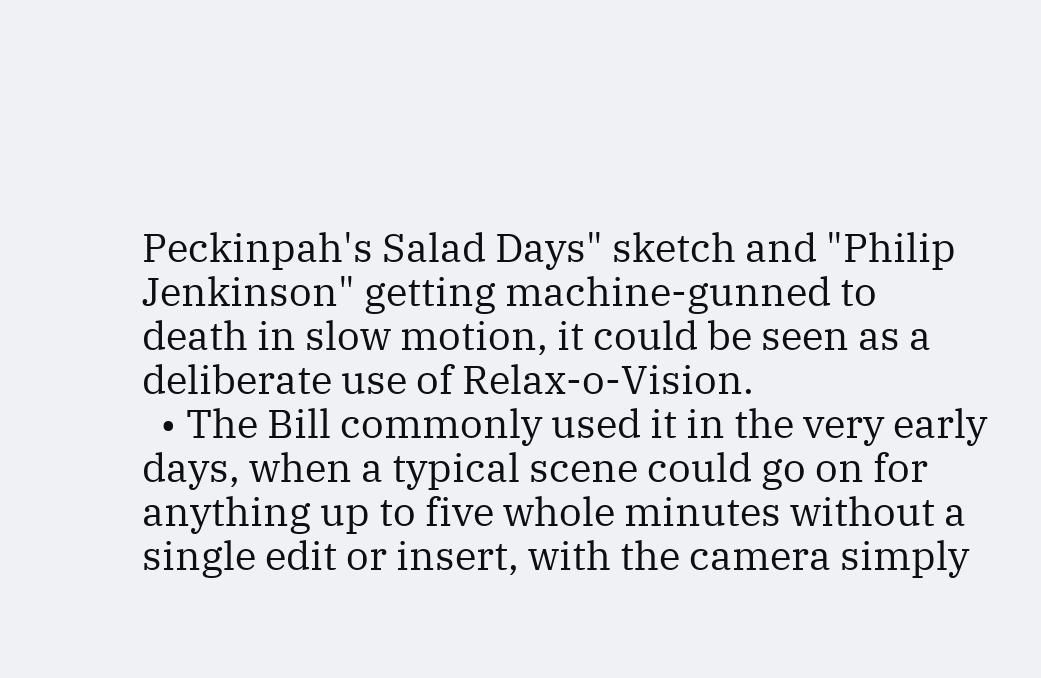Peckinpah's Salad Days" sketch and "Philip Jenkinson" getting machine-gunned to death in slow motion, it could be seen as a deliberate use of Relax-o-Vision.
  • The Bill commonly used it in the very early days, when a typical scene could go on for anything up to five whole minutes without a single edit or insert, with the camera simply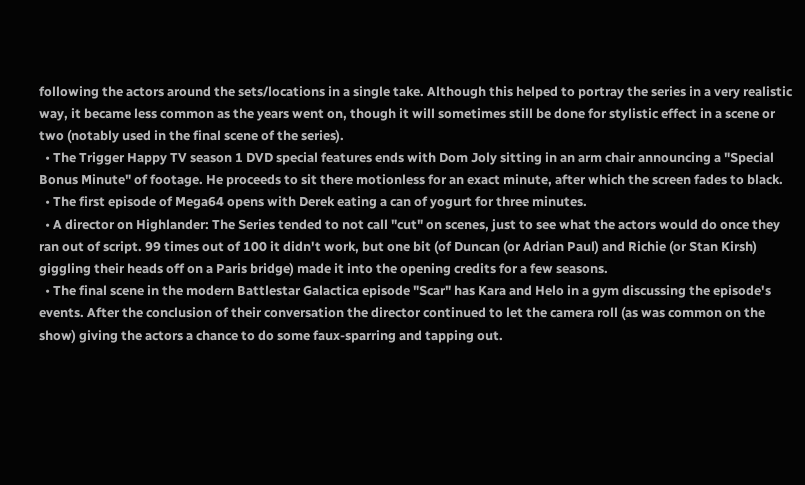following the actors around the sets/locations in a single take. Although this helped to portray the series in a very realistic way, it became less common as the years went on, though it will sometimes still be done for stylistic effect in a scene or two (notably used in the final scene of the series).
  • The Trigger Happy TV season 1 DVD special features ends with Dom Joly sitting in an arm chair announcing a "Special Bonus Minute" of footage. He proceeds to sit there motionless for an exact minute, after which the screen fades to black.
  • The first episode of Mega64 opens with Derek eating a can of yogurt for three minutes.
  • A director on Highlander: The Series tended to not call "cut" on scenes, just to see what the actors would do once they ran out of script. 99 times out of 100 it didn't work, but one bit (of Duncan (or Adrian Paul) and Richie (or Stan Kirsh) giggling their heads off on a Paris bridge) made it into the opening credits for a few seasons.
  • The final scene in the modern Battlestar Galactica episode "Scar" has Kara and Helo in a gym discussing the episode's events. After the conclusion of their conversation the director continued to let the camera roll (as was common on the show) giving the actors a chance to do some faux-sparring and tapping out.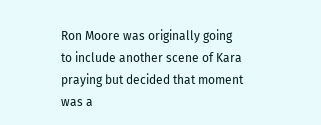Ron Moore was originally going to include another scene of Kara praying but decided that moment was a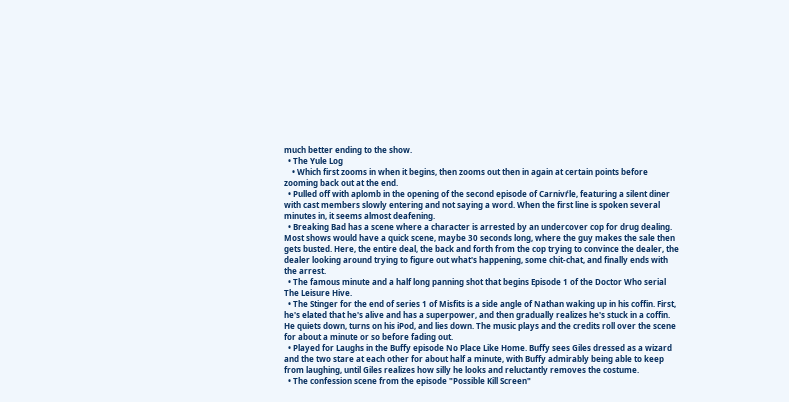much better ending to the show.
  • The Yule Log
    • Which first zooms in when it begins, then zooms out then in again at certain points before zooming back out at the end.
  • Pulled off with aplomb in the opening of the second episode of Carnivŕle, featuring a silent diner with cast members slowly entering and not saying a word. When the first line is spoken several minutes in, it seems almost deafening.
  • Breaking Bad has a scene where a character is arrested by an undercover cop for drug dealing. Most shows would have a quick scene, maybe 30 seconds long, where the guy makes the sale then gets busted. Here, the entire deal, the back and forth from the cop trying to convince the dealer, the dealer looking around trying to figure out what's happening, some chit-chat, and finally ends with the arrest.
  • The famous minute and a half long panning shot that begins Episode 1 of the Doctor Who serial The Leisure Hive.
  • The Stinger for the end of series 1 of Misfits is a side angle of Nathan waking up in his coffin. First, he's elated that he's alive and has a superpower, and then gradually realizes he's stuck in a coffin. He quiets down, turns on his iPod, and lies down. The music plays and the credits roll over the scene for about a minute or so before fading out.
  • Played for Laughs in the Buffy episode No Place Like Home. Buffy sees Giles dressed as a wizard and the two stare at each other for about half a minute, with Buffy admirably being able to keep from laughing, until Giles realizes how silly he looks and reluctantly removes the costume.
  • The confession scene from the episode "Possible Kill Screen"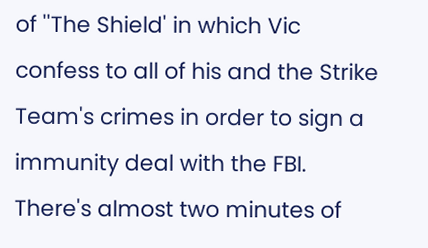of ''The Shield' in which Vic confess to all of his and the Strike Team's crimes in order to sign a immunity deal with the FBI. There's almost two minutes of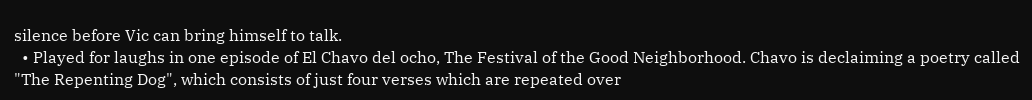silence before Vic can bring himself to talk.
  • Played for laughs in one episode of El Chavo del ocho, The Festival of the Good Neighborhood. Chavo is declaiming a poetry called "The Repenting Dog", which consists of just four verses which are repeated over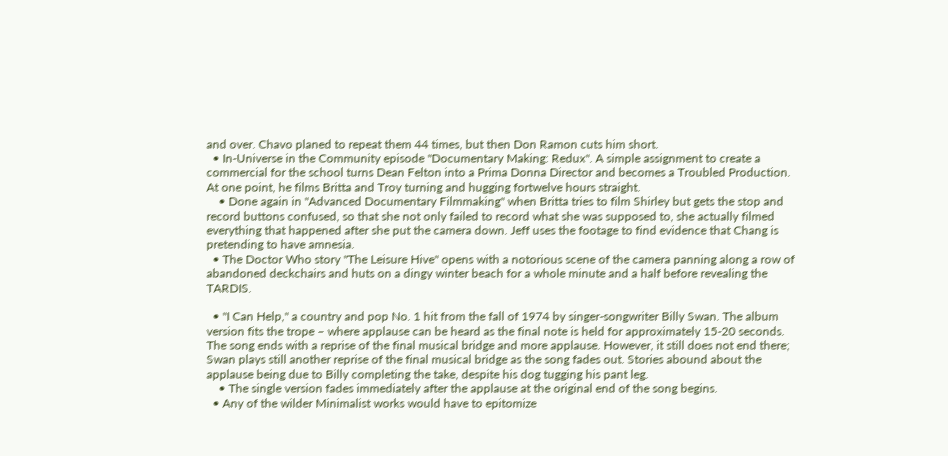and over. Chavo planed to repeat them 44 times, but then Don Ramon cuts him short.
  • In-Universe in the Community episode "Documentary Making: Redux". A simple assignment to create a commercial for the school turns Dean Felton into a Prima Donna Director and becomes a Troubled Production. At one point, he films Britta and Troy turning and hugging fortwelve hours straight.
    • Done again in "Advanced Documentary Filmmaking" when Britta tries to film Shirley but gets the stop and record buttons confused, so that she not only failed to record what she was supposed to, she actually filmed everything that happened after she put the camera down. Jeff uses the footage to find evidence that Chang is pretending to have amnesia.
  • The Doctor Who story "The Leisure Hive" opens with a notorious scene of the camera panning along a row of abandoned deckchairs and huts on a dingy winter beach for a whole minute and a half before revealing the TARDIS.

  • "I Can Help," a country and pop No. 1 hit from the fall of 1974 by singer-songwriter Billy Swan. The album version fits the trope – where applause can be heard as the final note is held for approximately 15-20 seconds. The song ends with a reprise of the final musical bridge and more applause. However, it still does not end there; Swan plays still another reprise of the final musical bridge as the song fades out. Stories abound about the applause being due to Billy completing the take, despite his dog tugging his pant leg.
    • The single version fades immediately after the applause at the original end of the song begins.
  • Any of the wilder Minimalist works would have to epitomize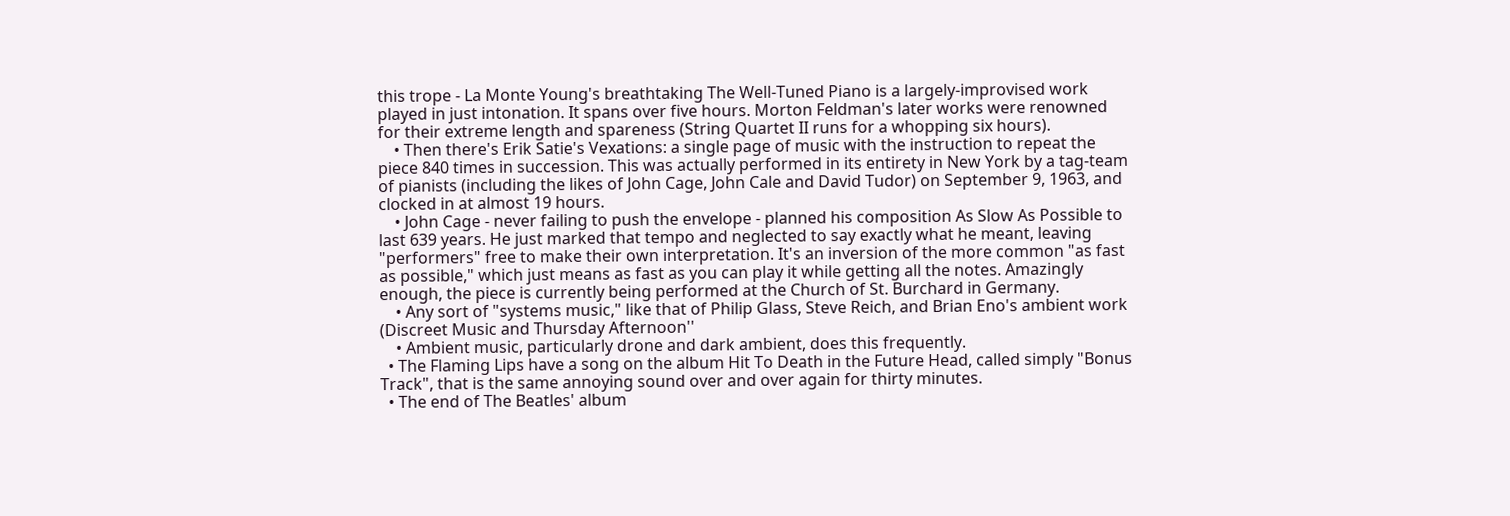this trope - La Monte Young's breathtaking The Well-Tuned Piano is a largely-improvised work played in just intonation. It spans over five hours. Morton Feldman's later works were renowned for their extreme length and spareness (String Quartet II runs for a whopping six hours).
    • Then there's Erik Satie's Vexations: a single page of music with the instruction to repeat the piece 840 times in succession. This was actually performed in its entirety in New York by a tag-team of pianists (including the likes of John Cage, John Cale and David Tudor) on September 9, 1963, and clocked in at almost 19 hours.
    • John Cage - never failing to push the envelope - planned his composition As Slow As Possible to last 639 years. He just marked that tempo and neglected to say exactly what he meant, leaving "performers" free to make their own interpretation. It's an inversion of the more common "as fast as possible," which just means as fast as you can play it while getting all the notes. Amazingly enough, the piece is currently being performed at the Church of St. Burchard in Germany.
    • Any sort of "systems music," like that of Philip Glass, Steve Reich, and Brian Eno's ambient work (Discreet Music and Thursday Afternoon''
    • Ambient music, particularly drone and dark ambient, does this frequently.
  • The Flaming Lips have a song on the album Hit To Death in the Future Head, called simply "Bonus Track", that is the same annoying sound over and over again for thirty minutes.
  • The end of The Beatles' album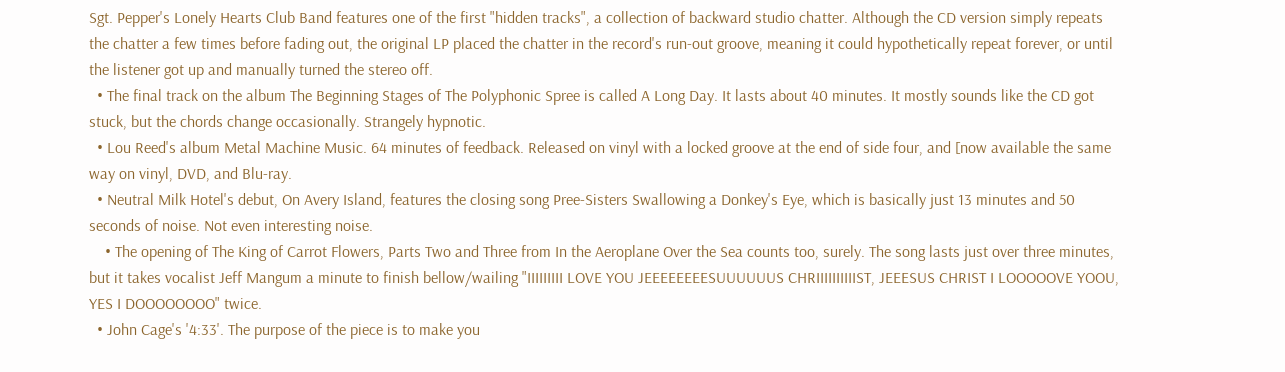Sgt. Pepper's Lonely Hearts Club Band features one of the first "hidden tracks", a collection of backward studio chatter. Although the CD version simply repeats the chatter a few times before fading out, the original LP placed the chatter in the record's run-out groove, meaning it could hypothetically repeat forever, or until the listener got up and manually turned the stereo off.
  • The final track on the album The Beginning Stages of The Polyphonic Spree is called A Long Day. It lasts about 40 minutes. It mostly sounds like the CD got stuck, but the chords change occasionally. Strangely hypnotic.
  • Lou Reed's album Metal Machine Music. 64 minutes of feedback. Released on vinyl with a locked groove at the end of side four, and [now available the same way on vinyl, DVD, and Blu-ray.
  • Neutral Milk Hotel's debut, On Avery Island, features the closing song Pree-Sisters Swallowing a Donkey's Eye, which is basically just 13 minutes and 50 seconds of noise. Not even interesting noise.
    • The opening of The King of Carrot Flowers, Parts Two and Three from In the Aeroplane Over the Sea counts too, surely. The song lasts just over three minutes, but it takes vocalist Jeff Mangum a minute to finish bellow/wailing "IIIIIIIII LOVE YOU JEEEEEEEESUUUUUUS CHRIIIIIIIIIIST, JEEESUS CHRIST I LOOOOOVE YOOU, YES I DOOOOOOOO" twice.
  • John Cage's '4:33'. The purpose of the piece is to make you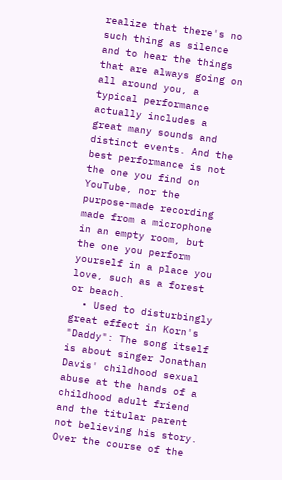realize that there's no such thing as silence and to hear the things that are always going on all around you, a typical performance actually includes a great many sounds and distinct events. And the best performance is not the one you find on YouTube, nor the purpose-made recording made from a microphone in an empty room, but the one you perform yourself in a place you love, such as a forest or beach.
  • Used to disturbingly great effect in Korn's "Daddy": The song itself is about singer Jonathan Davis' childhood sexual abuse at the hands of a childhood adult friend and the titular parent not believing his story. Over the course of the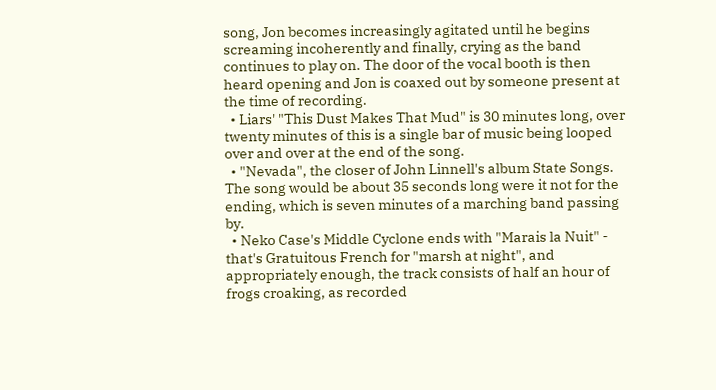song, Jon becomes increasingly agitated until he begins screaming incoherently and finally, crying as the band continues to play on. The door of the vocal booth is then heard opening and Jon is coaxed out by someone present at the time of recording.
  • Liars' "This Dust Makes That Mud" is 30 minutes long, over twenty minutes of this is a single bar of music being looped over and over at the end of the song.
  • "Nevada", the closer of John Linnell's album State Songs. The song would be about 35 seconds long were it not for the ending, which is seven minutes of a marching band passing by.
  • Neko Case's Middle Cyclone ends with "Marais la Nuit" - that's Gratuitous French for "marsh at night", and appropriately enough, the track consists of half an hour of frogs croaking, as recorded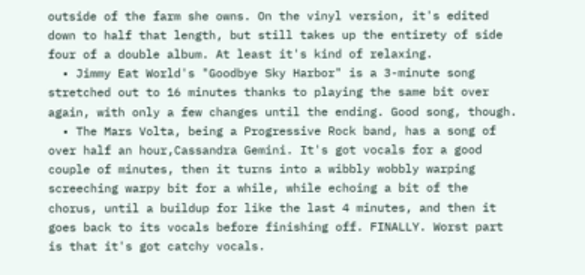outside of the farm she owns. On the vinyl version, it's edited down to half that length, but still takes up the entirety of side four of a double album. At least it's kind of relaxing.
  • Jimmy Eat World's "Goodbye Sky Harbor" is a 3-minute song stretched out to 16 minutes thanks to playing the same bit over again, with only a few changes until the ending. Good song, though.
  • The Mars Volta, being a Progressive Rock band, has a song of over half an hour,Cassandra Gemini. It's got vocals for a good couple of minutes, then it turns into a wibbly wobbly warping screeching warpy bit for a while, while echoing a bit of the chorus, until a buildup for like the last 4 minutes, and then it goes back to its vocals before finishing off. FINALLY. Worst part is that it's got catchy vocals.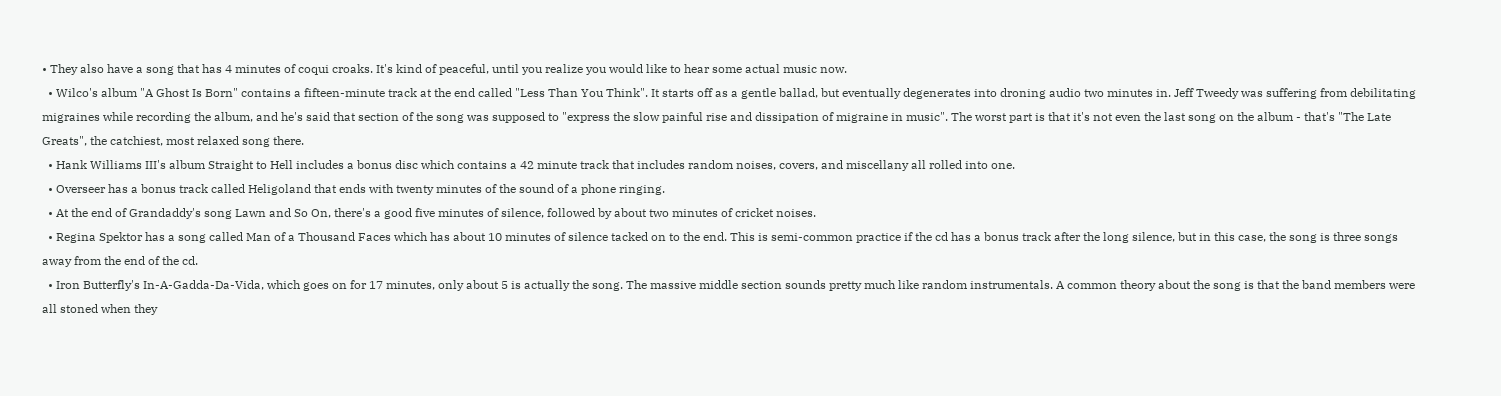• They also have a song that has 4 minutes of coqui croaks. It's kind of peaceful, until you realize you would like to hear some actual music now.
  • Wilco's album "A Ghost Is Born" contains a fifteen-minute track at the end called "Less Than You Think". It starts off as a gentle ballad, but eventually degenerates into droning audio two minutes in. Jeff Tweedy was suffering from debilitating migraines while recording the album, and he's said that section of the song was supposed to "express the slow painful rise and dissipation of migraine in music". The worst part is that it's not even the last song on the album - that's "The Late Greats", the catchiest, most relaxed song there.
  • Hank Williams III's album Straight to Hell includes a bonus disc which contains a 42 minute track that includes random noises, covers, and miscellany all rolled into one.
  • Overseer has a bonus track called Heligoland that ends with twenty minutes of the sound of a phone ringing.
  • At the end of Grandaddy's song Lawn and So On, there's a good five minutes of silence, followed by about two minutes of cricket noises.
  • Regina Spektor has a song called Man of a Thousand Faces which has about 10 minutes of silence tacked on to the end. This is semi-common practice if the cd has a bonus track after the long silence, but in this case, the song is three songs away from the end of the cd.
  • Iron Butterfly's In-A-Gadda-Da-Vida, which goes on for 17 minutes, only about 5 is actually the song. The massive middle section sounds pretty much like random instrumentals. A common theory about the song is that the band members were all stoned when they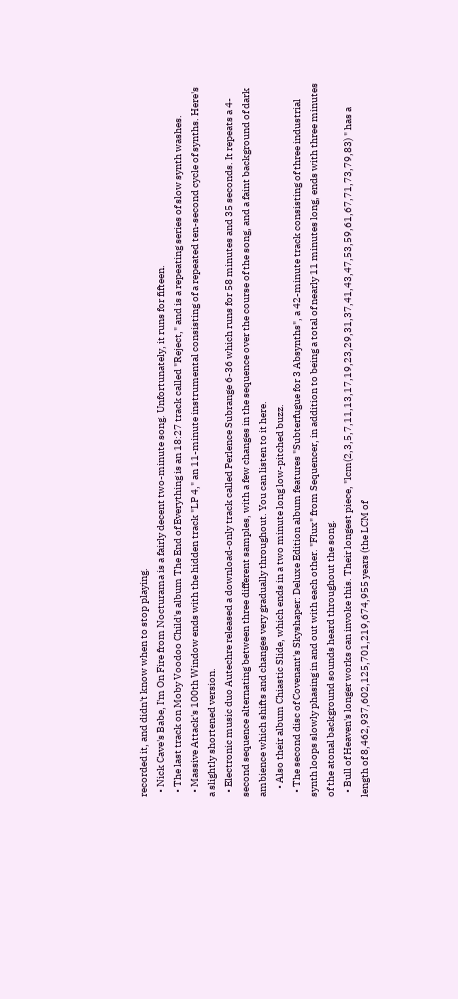recorded it, and didn't know when to stop playing.
  • Nick Cave's Babe, I'm On Fire from Nocturama is a fairly decent two-minute song. Unfortunately, it runs for fifteen.
  • The last track on Moby Voodoo Child's album The End of Everything is an 18:27 track called "Reject," and is a repeating series of slow synth washes.
  • Massive Attack's 100th Window ends with the hidden track "LP 4," an 11-minute instrumental consisting of a repeated ten-second cycle of synths. Here's a slightly shortened version.
  • Electronic music duo Autechre released a download-only track called Perlence Subrange 6-36 which runs for 58 minutes and 35 seconds. It repeats a 4-second sequence alternating between three different samples, with a few changes in the sequence over the course of the song, and a faint background of dark ambience which shifts and changes very gradually throughout. You can listen to it here.
    • Also their album Chiastic Slide, which ends in a two minute long low-pitched buzz.
  • The second disc of Covenant's Skyshaper: Deluxe Edition album features "Subterfugue for 3 Absynths", a 42-minute track consisting of three industrial synth loops slowly phasing in and out with each other. "Flux" from Sequencer, in addition to being a total of nearly 11 minutes long, ends with three minutes of the atonal background sounds heard throughout the song.
  • Bull of Heaven's longer works can invoke this. Their longest piece, "lcm(2,3,5,7,11,13,17,19,23,29,31,37,41,43,47,53,59,61,67,71,73,79,83) " has a length of 8,462,937,602,125,701,219,674,955 years (the LCM of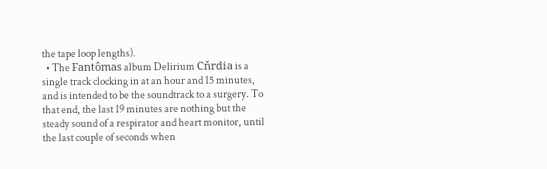the tape loop lengths).
  • The Fantômas album Delirium Cňrdia is a single track clocking in at an hour and 15 minutes, and is intended to be the soundtrack to a surgery. To that end, the last 19 minutes are nothing but the steady sound of a respirator and heart monitor, until the last couple of seconds when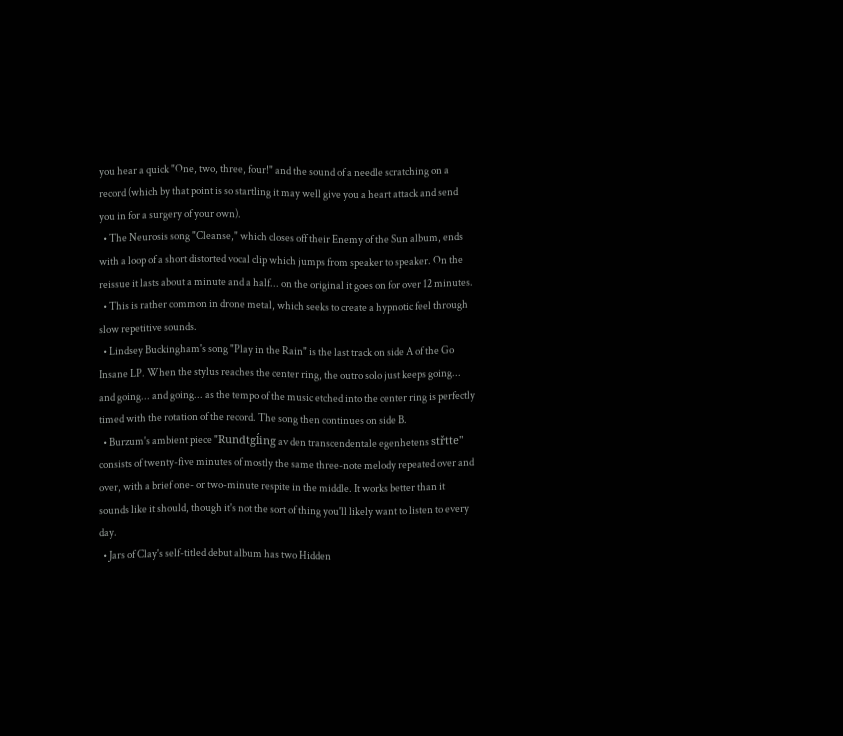you hear a quick "One, two, three, four!" and the sound of a needle scratching on a record (which by that point is so startling it may well give you a heart attack and send you in for a surgery of your own).
  • The Neurosis song "Cleanse," which closes off their Enemy of the Sun album, ends with a loop of a short distorted vocal clip which jumps from speaker to speaker. On the reissue it lasts about a minute and a half... on the original it goes on for over 12 minutes.
  • This is rather common in drone metal, which seeks to create a hypnotic feel through slow repetitive sounds.
  • Lindsey Buckingham's song "Play in the Rain" is the last track on side A of the Go Insane LP. When the stylus reaches the center ring, the outro solo just keeps going... and going... and going... as the tempo of the music etched into the center ring is perfectly timed with the rotation of the record. The song then continues on side B.
  • Burzum's ambient piece "Rundtgĺing av den transcendentale egenhetens střtte" consists of twenty-five minutes of mostly the same three-note melody repeated over and over, with a brief one- or two-minute respite in the middle. It works better than it sounds like it should, though it's not the sort of thing you'll likely want to listen to every day.
  • Jars of Clay's self-titled debut album has two Hidden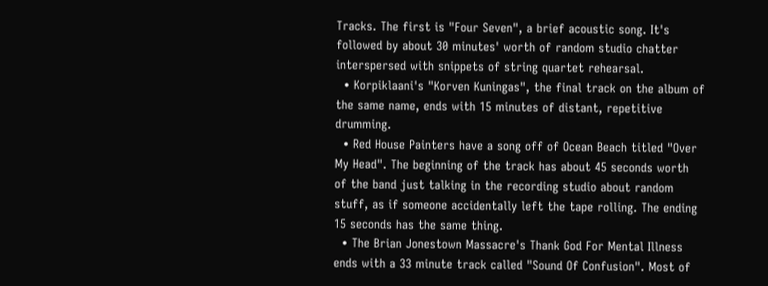Tracks. The first is "Four Seven", a brief acoustic song. It's followed by about 30 minutes' worth of random studio chatter interspersed with snippets of string quartet rehearsal.
  • Korpiklaani's "Korven Kuningas", the final track on the album of the same name, ends with 15 minutes of distant, repetitive drumming.
  • Red House Painters have a song off of Ocean Beach titled "Over My Head". The beginning of the track has about 45 seconds worth of the band just talking in the recording studio about random stuff, as if someone accidentally left the tape rolling. The ending 15 seconds has the same thing.
  • The Brian Jonestown Massacre's Thank God For Mental Illness ends with a 33 minute track called "Sound Of Confusion". Most of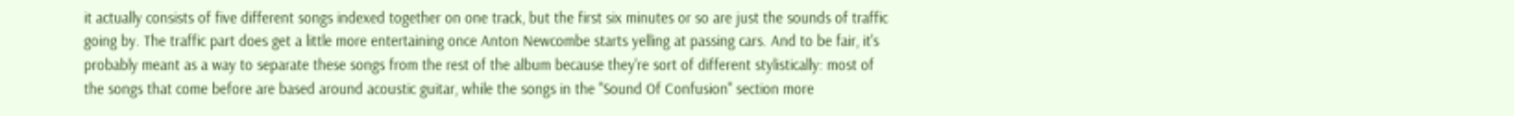it actually consists of five different songs indexed together on one track, but the first six minutes or so are just the sounds of traffic going by. The traffic part does get a little more entertaining once Anton Newcombe starts yelling at passing cars. And to be fair, it's probably meant as a way to separate these songs from the rest of the album because they're sort of different stylistically: most of the songs that come before are based around acoustic guitar, while the songs in the "Sound Of Confusion" section more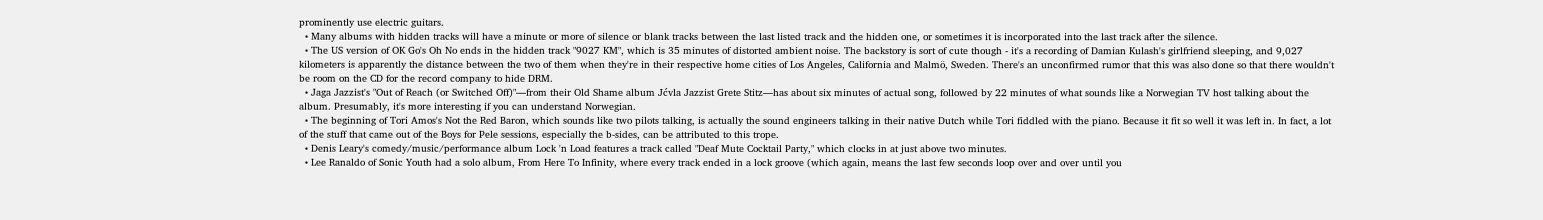prominently use electric guitars.
  • Many albums with hidden tracks will have a minute or more of silence or blank tracks between the last listed track and the hidden one, or sometimes it is incorporated into the last track after the silence.
  • The US version of OK Go's Oh No ends in the hidden track "9027 KM", which is 35 minutes of distorted ambient noise. The backstory is sort of cute though - it's a recording of Damian Kulash's girlfriend sleeping, and 9,027 kilometers is apparently the distance between the two of them when they're in their respective home cities of Los Angeles, California and Malmö, Sweden. There's an unconfirmed rumor that this was also done so that there wouldn't be room on the CD for the record company to hide DRM.
  • Jaga Jazzist's "Out of Reach (or Switched Off)"—from their Old Shame album Jćvla Jazzist Grete Stitz—has about six minutes of actual song, followed by 22 minutes of what sounds like a Norwegian TV host talking about the album. Presumably, it's more interesting if you can understand Norwegian.
  • The beginning of Tori Amos's Not the Red Baron, which sounds like two pilots talking, is actually the sound engineers talking in their native Dutch while Tori fiddled with the piano. Because it fit so well it was left in. In fact, a lot of the stuff that came out of the Boys for Pele sessions, especially the b-sides, can be attributed to this trope.
  • Denis Leary's comedy/music/performance album Lock 'n Load features a track called "Deaf Mute Cocktail Party," which clocks in at just above two minutes.
  • Lee Ranaldo of Sonic Youth had a solo album, From Here To Infinity, where every track ended in a lock groove (which again, means the last few seconds loop over and over until you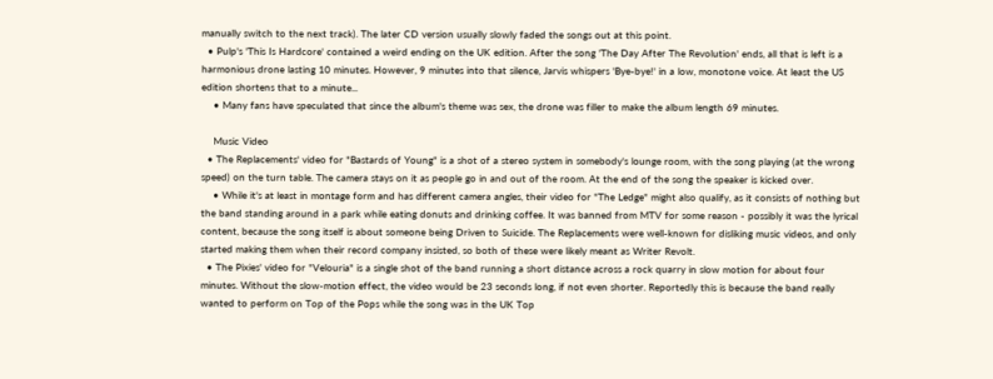manually switch to the next track). The later CD version usually slowly faded the songs out at this point.
  • Pulp's 'This Is Hardcore' contained a weird ending on the UK edition. After the song 'The Day After The Revolution' ends, all that is left is a harmonious drone lasting 10 minutes. However, 9 minutes into that silence, Jarvis whispers 'Bye-bye!' in a low, monotone voice. At least the US edition shortens that to a minute...
    • Many fans have speculated that since the album's theme was sex, the drone was filler to make the album length 69 minutes.

    Music Video
  • The Replacements' video for "Bastards of Young" is a shot of a stereo system in somebody's lounge room, with the song playing (at the wrong speed) on the turn table. The camera stays on it as people go in and out of the room. At the end of the song the speaker is kicked over.
    • While it's at least in montage form and has different camera angles, their video for "The Ledge" might also qualify, as it consists of nothing but the band standing around in a park while eating donuts and drinking coffee. It was banned from MTV for some reason - possibly it was the lyrical content, because the song itself is about someone being Driven to Suicide. The Replacements were well-known for disliking music videos, and only started making them when their record company insisted, so both of these were likely meant as Writer Revolt.
  • The Pixies' video for "Velouria" is a single shot of the band running a short distance across a rock quarry in slow motion for about four minutes. Without the slow-motion effect, the video would be 23 seconds long, if not even shorter. Reportedly this is because the band really wanted to perform on Top of the Pops while the song was in the UK Top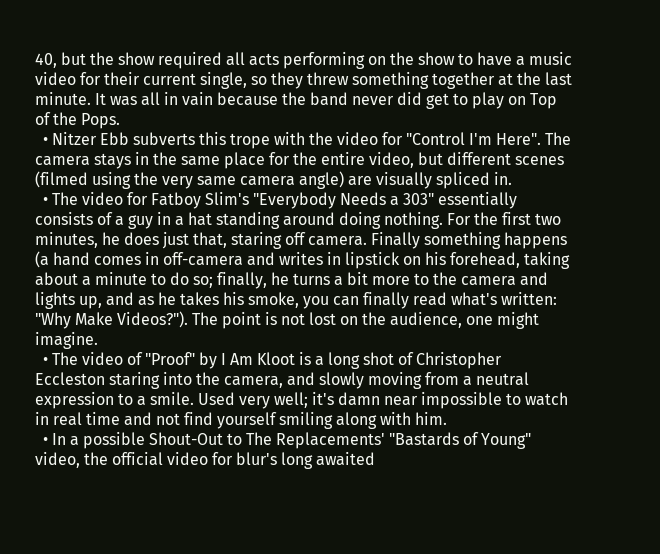40, but the show required all acts performing on the show to have a music video for their current single, so they threw something together at the last minute. It was all in vain because the band never did get to play on Top of the Pops.
  • Nitzer Ebb subverts this trope with the video for "Control I'm Here". The camera stays in the same place for the entire video, but different scenes (filmed using the very same camera angle) are visually spliced in.
  • The video for Fatboy Slim's "Everybody Needs a 303" essentially consists of a guy in a hat standing around doing nothing. For the first two minutes, he does just that, staring off camera. Finally something happens (a hand comes in off-camera and writes in lipstick on his forehead, taking about a minute to do so; finally, he turns a bit more to the camera and lights up, and as he takes his smoke, you can finally read what's written: "Why Make Videos?"). The point is not lost on the audience, one might imagine.
  • The video of "Proof" by I Am Kloot is a long shot of Christopher Eccleston staring into the camera, and slowly moving from a neutral expression to a smile. Used very well; it's damn near impossible to watch in real time and not find yourself smiling along with him.
  • In a possible Shout-Out to The Replacements' "Bastards of Young" video, the official video for blur's long awaited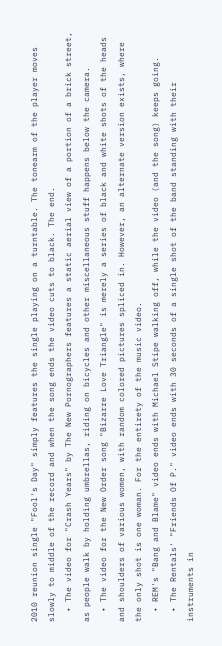2010 reunion single "Fool's Day" simply features the single playing on a turntable. The tonearm of the player moves slowly to middle of the record and when the song ends the video cuts to black. The end.
  • The video for "Crash Years" by The New Pornographers features a static aerial view of a portion of a brick street, as people walk by holding umbrellas, riding on bicycles and other miscellaneous stuff happens below the camera.
  • The video for the New Order song "Bizarre Love Triangle" is merely a series of black and white shots of the heads and shoulders of various women, with random colored pictures spliced in. However, an alternate version exists, where the only shot is one woman. For the entirety of the music video.
  • REM's "Bang and Blame" video ends with Michael Stipe walking off, while the video (and the song) keeps going.
  • The Rentals' "Friends Of P." video ends with 30 seconds of a single shot of the band standing with their instruments in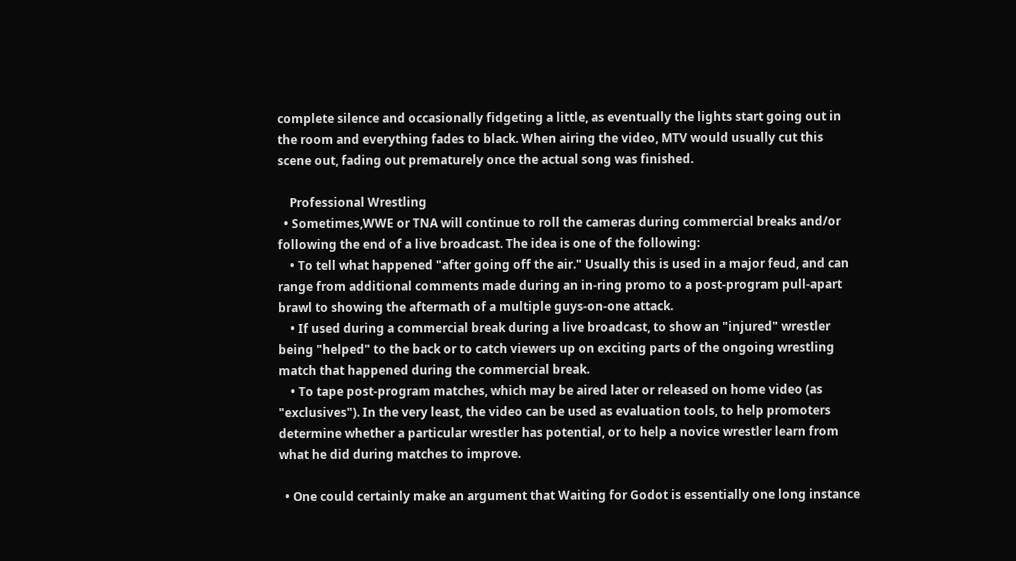complete silence and occasionally fidgeting a little, as eventually the lights start going out in the room and everything fades to black. When airing the video, MTV would usually cut this scene out, fading out prematurely once the actual song was finished.

    Professional Wrestling
  • Sometimes,WWE or TNA will continue to roll the cameras during commercial breaks and/or following the end of a live broadcast. The idea is one of the following:
    • To tell what happened "after going off the air." Usually this is used in a major feud, and can range from additional comments made during an in-ring promo to a post-program pull-apart brawl to showing the aftermath of a multiple guys-on-one attack.
    • If used during a commercial break during a live broadcast, to show an "injured" wrestler being "helped" to the back or to catch viewers up on exciting parts of the ongoing wrestling match that happened during the commercial break.
    • To tape post-program matches, which may be aired later or released on home video (as "exclusives"). In the very least, the video can be used as evaluation tools, to help promoters determine whether a particular wrestler has potential, or to help a novice wrestler learn from what he did during matches to improve.

  • One could certainly make an argument that Waiting for Godot is essentially one long instance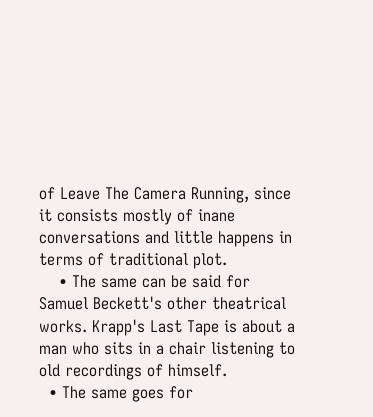of Leave The Camera Running, since it consists mostly of inane conversations and little happens in terms of traditional plot.
    • The same can be said for Samuel Beckett's other theatrical works. Krapp's Last Tape is about a man who sits in a chair listening to old recordings of himself.
  • The same goes for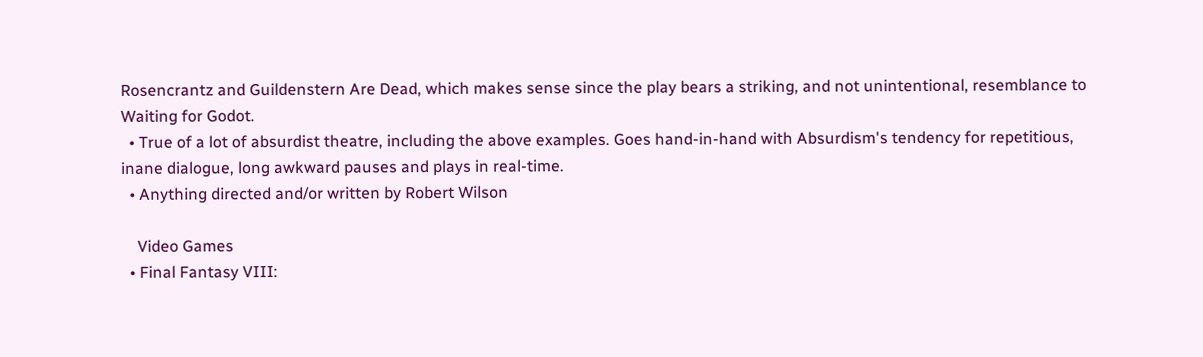Rosencrantz and Guildenstern Are Dead, which makes sense since the play bears a striking, and not unintentional, resemblance to Waiting for Godot.
  • True of a lot of absurdist theatre, including the above examples. Goes hand-in-hand with Absurdism's tendency for repetitious, inane dialogue, long awkward pauses and plays in real-time.
  • Anything directed and/or written by Robert Wilson

    Video Games
  • Final Fantasy VIII: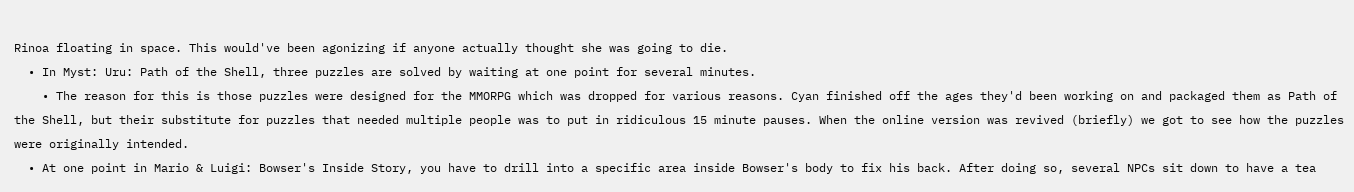Rinoa floating in space. This would've been agonizing if anyone actually thought she was going to die.
  • In Myst: Uru: Path of the Shell, three puzzles are solved by waiting at one point for several minutes.
    • The reason for this is those puzzles were designed for the MMORPG which was dropped for various reasons. Cyan finished off the ages they'd been working on and packaged them as Path of the Shell, but their substitute for puzzles that needed multiple people was to put in ridiculous 15 minute pauses. When the online version was revived (briefly) we got to see how the puzzles were originally intended.
  • At one point in Mario & Luigi: Bowser's Inside Story, you have to drill into a specific area inside Bowser's body to fix his back. After doing so, several NPCs sit down to have a tea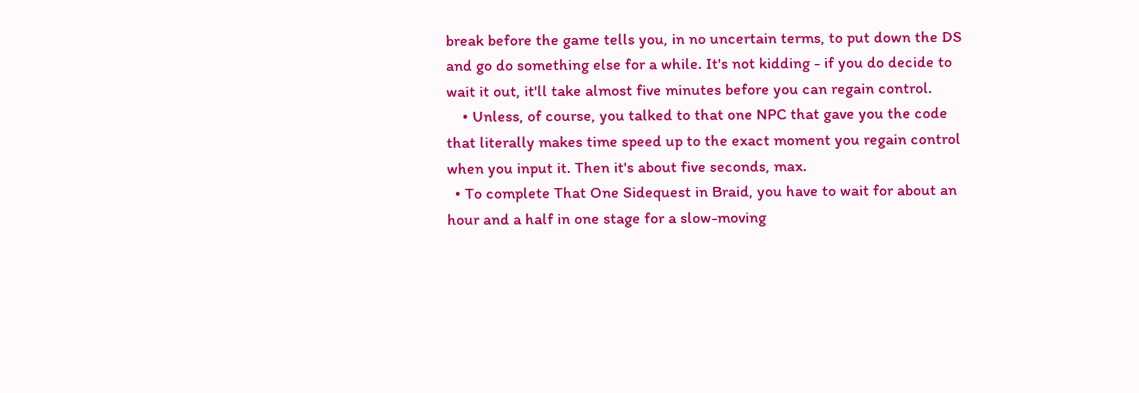break before the game tells you, in no uncertain terms, to put down the DS and go do something else for a while. It's not kidding - if you do decide to wait it out, it'll take almost five minutes before you can regain control.
    • Unless, of course, you talked to that one NPC that gave you the code that literally makes time speed up to the exact moment you regain control when you input it. Then it's about five seconds, max.
  • To complete That One Sidequest in Braid, you have to wait for about an hour and a half in one stage for a slow-moving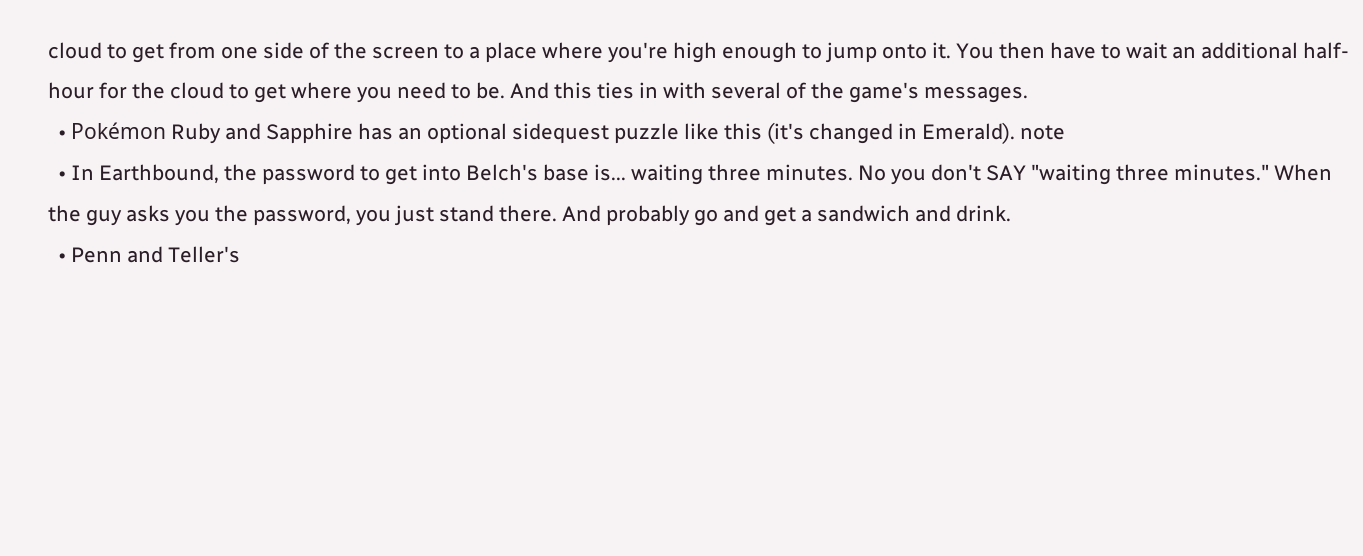cloud to get from one side of the screen to a place where you're high enough to jump onto it. You then have to wait an additional half-hour for the cloud to get where you need to be. And this ties in with several of the game's messages.
  • Pokémon Ruby and Sapphire has an optional sidequest puzzle like this (it's changed in Emerald). note
  • In Earthbound, the password to get into Belch's base is... waiting three minutes. No you don't SAY "waiting three minutes." When the guy asks you the password, you just stand there. And probably go and get a sandwich and drink.
  • Penn and Teller's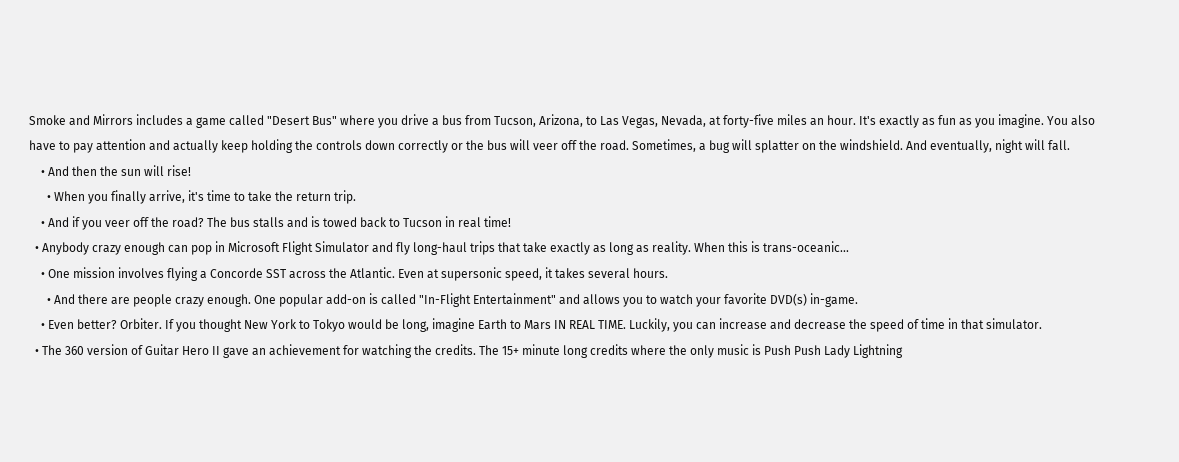Smoke and Mirrors includes a game called "Desert Bus" where you drive a bus from Tucson, Arizona, to Las Vegas, Nevada, at forty-five miles an hour. It's exactly as fun as you imagine. You also have to pay attention and actually keep holding the controls down correctly or the bus will veer off the road. Sometimes, a bug will splatter on the windshield. And eventually, night will fall.
    • And then the sun will rise!
      • When you finally arrive, it's time to take the return trip.
    • And if you veer off the road? The bus stalls and is towed back to Tucson in real time!
  • Anybody crazy enough can pop in Microsoft Flight Simulator and fly long-haul trips that take exactly as long as reality. When this is trans-oceanic...
    • One mission involves flying a Concorde SST across the Atlantic. Even at supersonic speed, it takes several hours.
      • And there are people crazy enough. One popular add-on is called "In-Flight Entertainment" and allows you to watch your favorite DVD(s) in-game.
    • Even better? Orbiter. If you thought New York to Tokyo would be long, imagine Earth to Mars IN REAL TIME. Luckily, you can increase and decrease the speed of time in that simulator.
  • The 360 version of Guitar Hero II gave an achievement for watching the credits. The 15+ minute long credits where the only music is Push Push Lady Lightning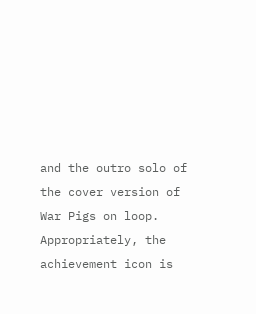and the outro solo of the cover version of War Pigs on loop. Appropriately, the achievement icon is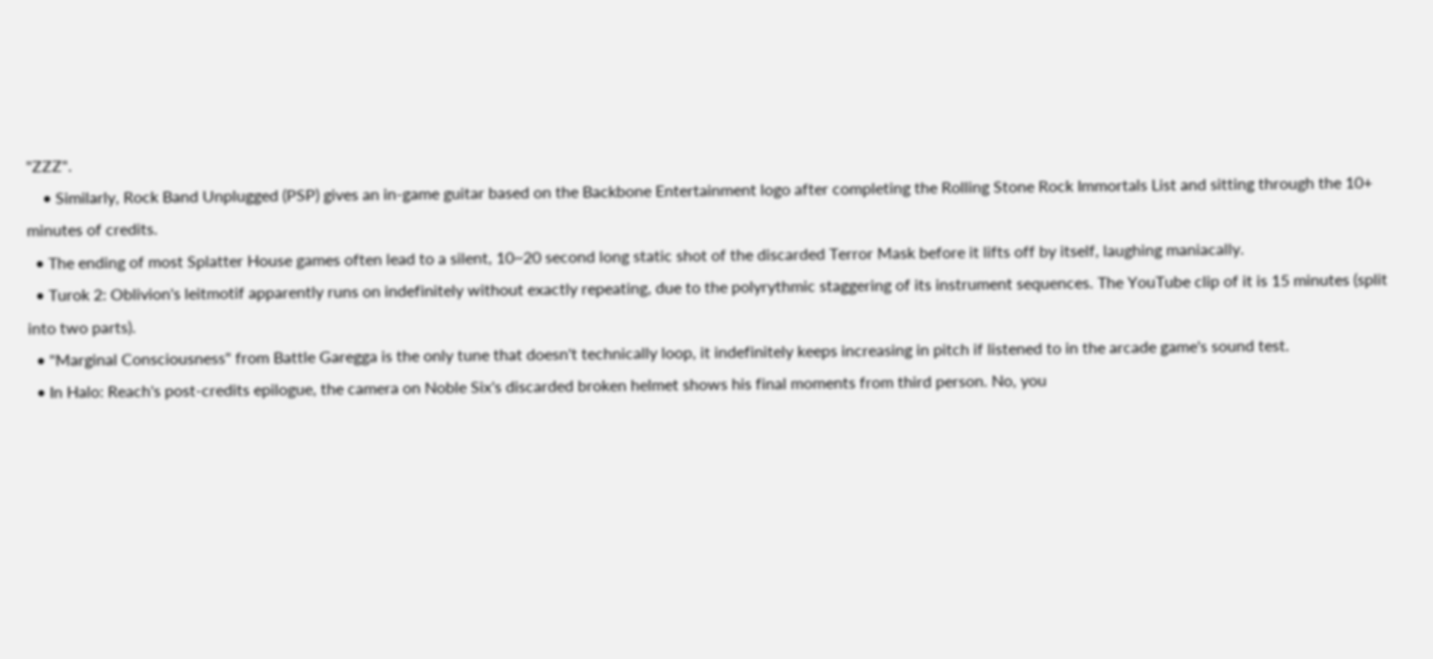"ZZZ".
    • Similarly, Rock Band Unplugged (PSP) gives an in-game guitar based on the Backbone Entertainment logo after completing the Rolling Stone Rock Immortals List and sitting through the 10+ minutes of credits.
  • The ending of most Splatter House games often lead to a silent, 10~20 second long static shot of the discarded Terror Mask before it lifts off by itself, laughing maniacally.
  • Turok 2: Oblivion's leitmotif apparently runs on indefinitely without exactly repeating, due to the polyrythmic staggering of its instrument sequences. The YouTube clip of it is 15 minutes (split into two parts).
  • "Marginal Consciousness" from Battle Garegga is the only tune that doesn't technically loop, it indefinitely keeps increasing in pitch if listened to in the arcade game's sound test.
  • In Halo: Reach's post-credits epilogue, the camera on Noble Six's discarded broken helmet shows his final moments from third person. No, you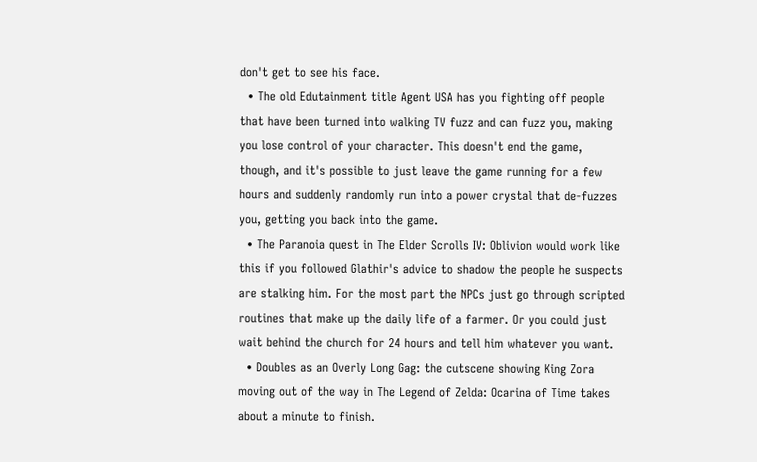don't get to see his face.
  • The old Edutainment title Agent USA has you fighting off people that have been turned into walking TV fuzz and can fuzz you, making you lose control of your character. This doesn't end the game, though, and it's possible to just leave the game running for a few hours and suddenly randomly run into a power crystal that de-fuzzes you, getting you back into the game.
  • The Paranoia quest in The Elder Scrolls IV: Oblivion would work like this if you followed Glathir's advice to shadow the people he suspects are stalking him. For the most part the NPCs just go through scripted routines that make up the daily life of a farmer. Or you could just wait behind the church for 24 hours and tell him whatever you want.
  • Doubles as an Overly Long Gag: the cutscene showing King Zora moving out of the way in The Legend of Zelda: Ocarina of Time takes about a minute to finish.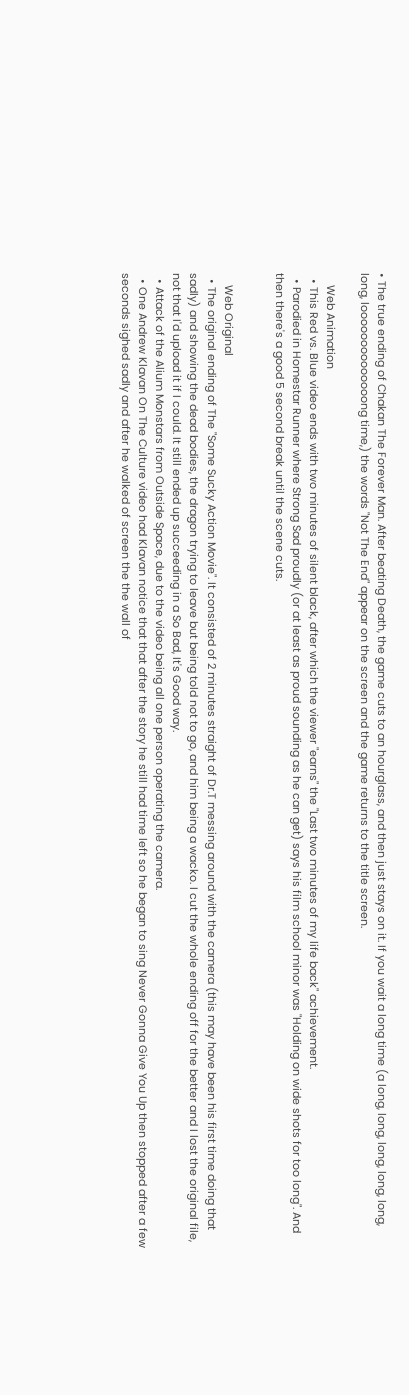• The true ending of Chakan The Forever Man. After beating Death, the game cuts to an hourglass, and then just stays on it. If you wait a long time (a long, long, long, long, long, long, loooooooooooooong time,) the words "Not The End" appear on the screen and the game returns to the title screen.

    Web Animation
  • This Red vs. Blue video ends with two minutes of silent black, after which the viewer "earns" the "Last two minutes of my life back" achievement.
  • Parodied in Homestar Runner where Strong Sad proudly (or at least as proud sounding as he can get) says his film school minor was "Holding on wide shots for too long". And then there's a good 5 second break until the scene cuts.


    Web Original
  • The original ending of The "Some Sucky Action Movie". It consisted of 2 minutes straight of Dr.T messing around with the camera (this may have been his first time doing that sadly) and showing the dead bodies, the dragon trying to leave but being told not to go, and him being a wacko. I cut the whole ending off for the better and I lost the original file, not that I'd upload it if I could. It still ended up succeeding in a So Bad, It's Good way.
  • Attack of the Alium Monstars from Outside Space, due to the video being all one person operating the camera.
  • One Andrew Klavan On The Culture video had Klavan notice that that after the story he still had time left so he began to sing Never Gonna Give You Up then stopped after a few seconds sighed sadly and after he walked of screen the the wall of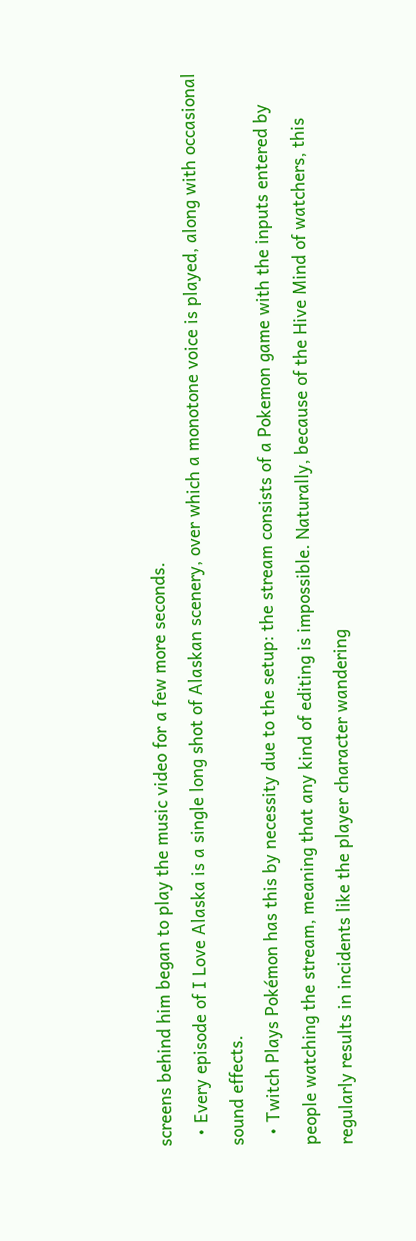screens behind him began to play the music video for a few more seconds.
  • Every episode of I Love Alaska is a single long shot of Alaskan scenery, over which a monotone voice is played, along with occasional sound effects.
  • Twitch Plays Pokémon has this by necessity due to the setup: the stream consists of a Pokemon game with the inputs entered by people watching the stream, meaning that any kind of editing is impossible. Naturally, because of the Hive Mind of watchers, this regularly results in incidents like the player character wandering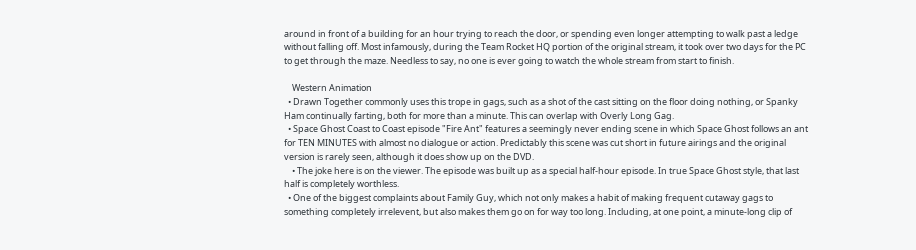around in front of a building for an hour trying to reach the door, or spending even longer attempting to walk past a ledge without falling off. Most infamously, during the Team Rocket HQ portion of the original stream, it took over two days for the PC to get through the maze. Needless to say, no one is ever going to watch the whole stream from start to finish.

    Western Animation
  • Drawn Together commonly uses this trope in gags, such as a shot of the cast sitting on the floor doing nothing, or Spanky Ham continually farting, both for more than a minute. This can overlap with Overly Long Gag.
  • Space Ghost Coast to Coast episode "Fire Ant" features a seemingly never ending scene in which Space Ghost follows an ant for TEN MINUTES with almost no dialogue or action. Predictably this scene was cut short in future airings and the original version is rarely seen, although it does show up on the DVD.
    • The joke here is on the viewer. The episode was built up as a special half-hour episode. In true Space Ghost style, that last half is completely worthless.
  • One of the biggest complaints about Family Guy, which not only makes a habit of making frequent cutaway gags to something completely irrelevent, but also makes them go on for way too long. Including, at one point, a minute-long clip of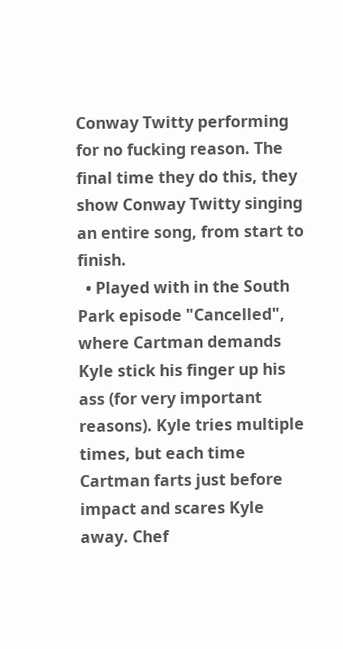Conway Twitty performing for no fucking reason. The final time they do this, they show Conway Twitty singing an entire song, from start to finish.
  • Played with in the South Park episode "Cancelled", where Cartman demands Kyle stick his finger up his ass (for very important reasons). Kyle tries multiple times, but each time Cartman farts just before impact and scares Kyle away. Chef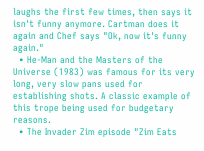laughs the first few times, then says it isn't funny anymore. Cartman does it again and Chef says "Ok, now it's funny again."
  • He-Man and the Masters of the Universe (1983) was famous for its very long, very slow pans used for establishing shots. A classic example of this trope being used for budgetary reasons.
  • The Invader Zim episode "Zim Eats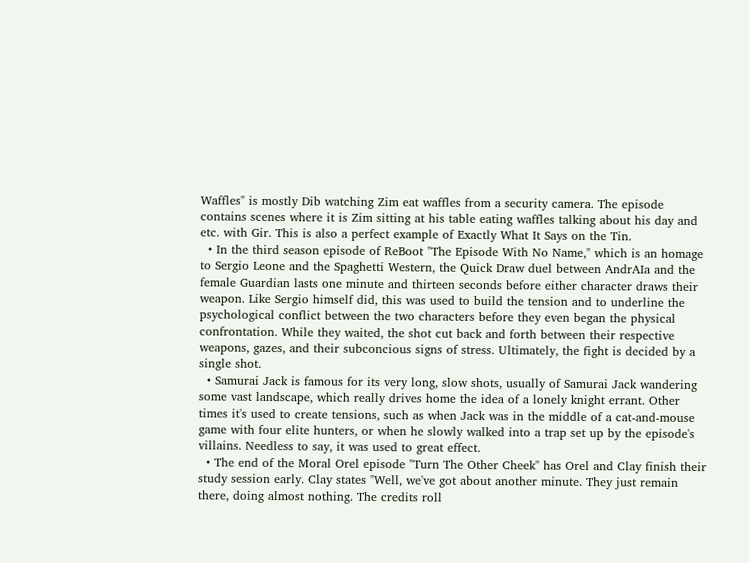Waffles" is mostly Dib watching Zim eat waffles from a security camera. The episode contains scenes where it is Zim sitting at his table eating waffles talking about his day and etc. with Gir. This is also a perfect example of Exactly What It Says on the Tin.
  • In the third season episode of ReBoot "The Episode With No Name," which is an homage to Sergio Leone and the Spaghetti Western, the Quick Draw duel between AndrAIa and the female Guardian lasts one minute and thirteen seconds before either character draws their weapon. Like Sergio himself did, this was used to build the tension and to underline the psychological conflict between the two characters before they even began the physical confrontation. While they waited, the shot cut back and forth between their respective weapons, gazes, and their subconcious signs of stress. Ultimately, the fight is decided by a single shot.
  • Samurai Jack is famous for its very long, slow shots, usually of Samurai Jack wandering some vast landscape, which really drives home the idea of a lonely knight errant. Other times it's used to create tensions, such as when Jack was in the middle of a cat-and-mouse game with four elite hunters, or when he slowly walked into a trap set up by the episode's villains. Needless to say, it was used to great effect.
  • The end of the Moral Orel episode "Turn The Other Cheek" has Orel and Clay finish their study session early. Clay states "Well, we've got about another minute. They just remain there, doing almost nothing. The credits roll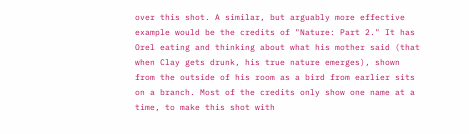over this shot. A similar, but arguably more effective example would be the credits of "Nature: Part 2." It has Orel eating and thinking about what his mother said (that when Clay gets drunk, his true nature emerges), shown from the outside of his room as a bird from earlier sits on a branch. Most of the credits only show one name at a time, to make this shot with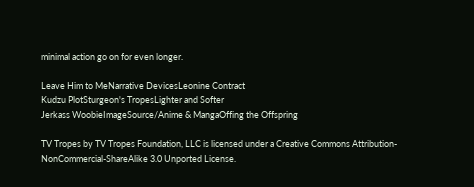minimal action go on for even longer.

Leave Him to MeNarrative DevicesLeonine Contract
Kudzu PlotSturgeon's TropesLighter and Softer
Jerkass WoobieImageSource/Anime & MangaOffing the Offspring

TV Tropes by TV Tropes Foundation, LLC is licensed under a Creative Commons Attribution-NonCommercial-ShareAlike 3.0 Unported License.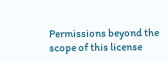Permissions beyond the scope of this license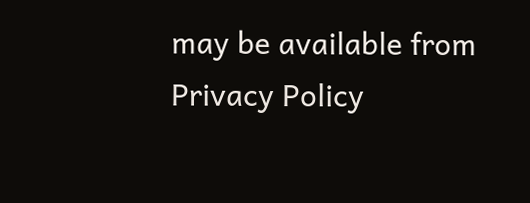may be available from
Privacy Policy